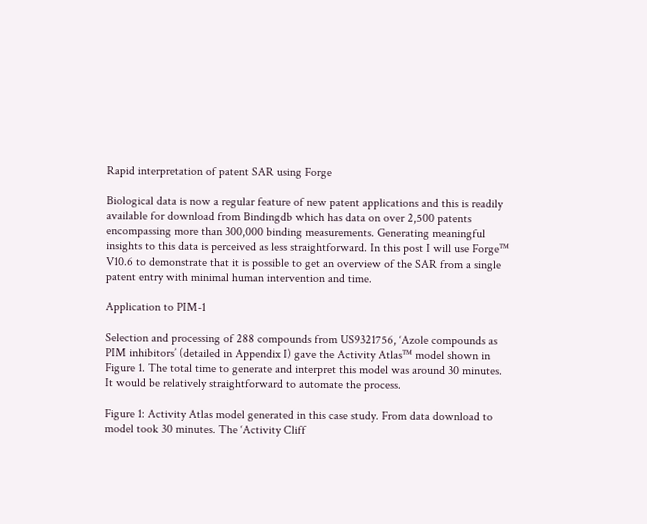Rapid interpretation of patent SAR using Forge

Biological data is now a regular feature of new patent applications and this is readily available for download from Bindingdb which has data on over 2,500 patents encompassing more than 300,000 binding measurements. Generating meaningful insights to this data is perceived as less straightforward. In this post I will use Forge™ V10.6 to demonstrate that it is possible to get an overview of the SAR from a single patent entry with minimal human intervention and time.

Application to PIM-1

Selection and processing of 288 compounds from US9321756, ‘Azole compounds as PIM inhibitors’ (detailed in Appendix I) gave the Activity Atlas™ model shown in Figure 1. The total time to generate and interpret this model was around 30 minutes. It would be relatively straightforward to automate the process.

Figure 1: Activity Atlas model generated in this case study. From data download to model took 30 minutes. The ‘Activity Cliff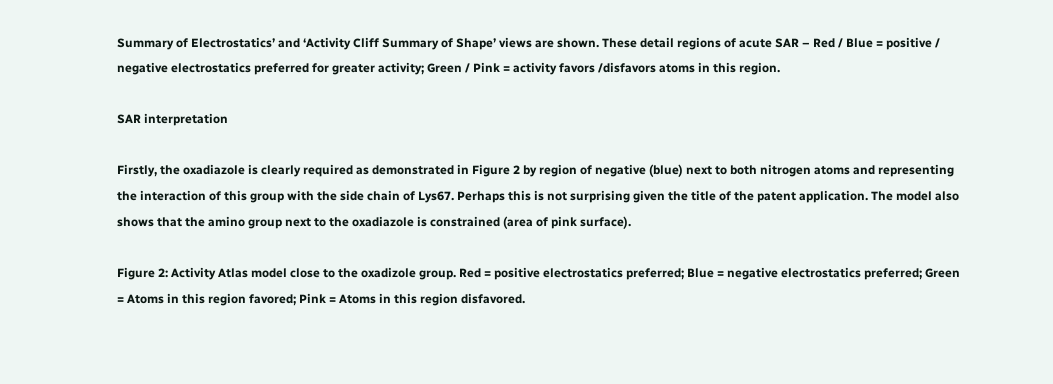Summary of Electrostatics’ and ‘Activity Cliff Summary of Shape’ views are shown. These detail regions of acute SAR – Red / Blue = positive / negative electrostatics preferred for greater activity; Green / Pink = activity favors /disfavors atoms in this region.

SAR interpretation

Firstly, the oxadiazole is clearly required as demonstrated in Figure 2 by region of negative (blue) next to both nitrogen atoms and representing the interaction of this group with the side chain of Lys67. Perhaps this is not surprising given the title of the patent application. The model also shows that the amino group next to the oxadiazole is constrained (area of pink surface).

Figure 2: Activity Atlas model close to the oxadizole group. Red = positive electrostatics preferred; Blue = negative electrostatics preferred; Green = Atoms in this region favored; Pink = Atoms in this region disfavored.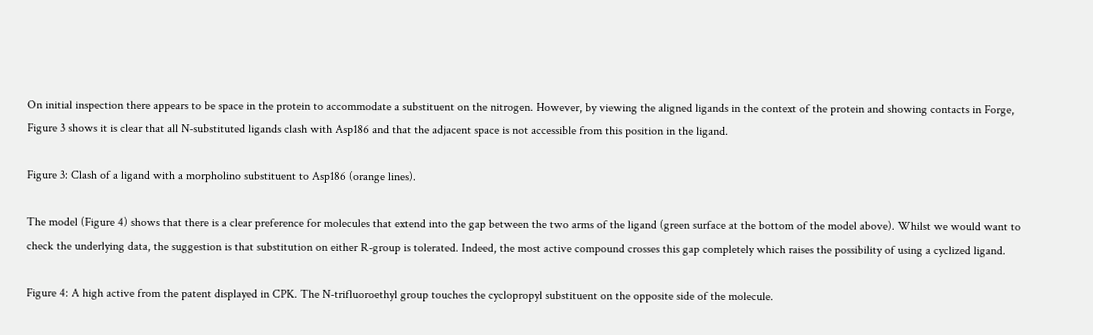On initial inspection there appears to be space in the protein to accommodate a substituent on the nitrogen. However, by viewing the aligned ligands in the context of the protein and showing contacts in Forge, Figure 3 shows it is clear that all N-substituted ligands clash with Asp186 and that the adjacent space is not accessible from this position in the ligand.

Figure 3: Clash of a ligand with a morpholino substituent to Asp186 (orange lines).

The model (Figure 4) shows that there is a clear preference for molecules that extend into the gap between the two arms of the ligand (green surface at the bottom of the model above). Whilst we would want to check the underlying data, the suggestion is that substitution on either R-group is tolerated. Indeed, the most active compound crosses this gap completely which raises the possibility of using a cyclized ligand.

Figure 4: A high active from the patent displayed in CPK. The N-trifluoroethyl group touches the cyclopropyl substituent on the opposite side of the molecule.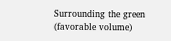Surrounding the green (favorable volume)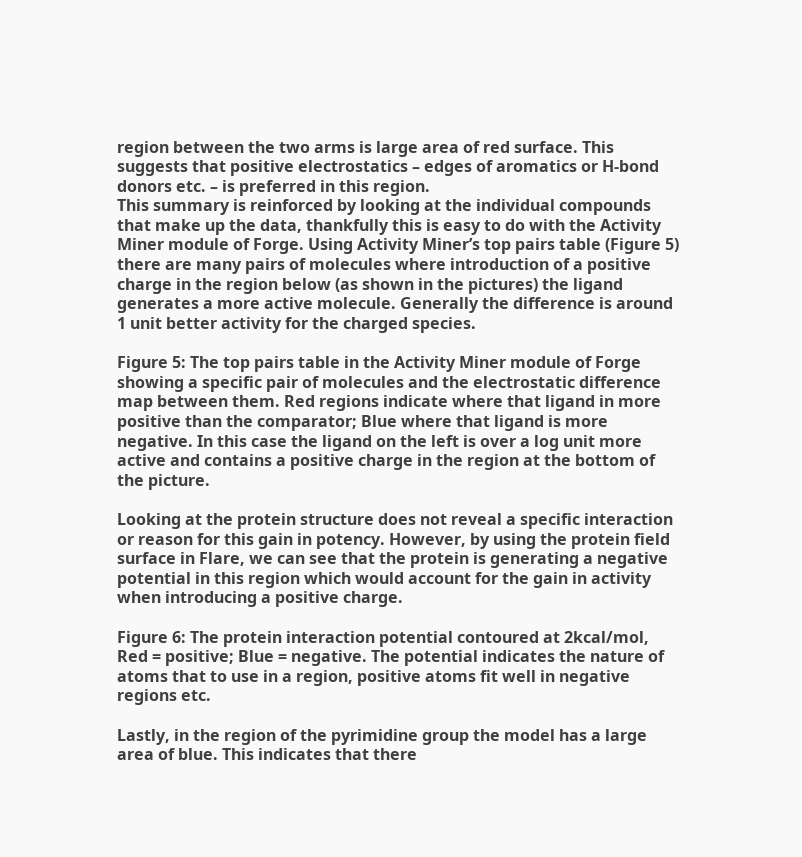region between the two arms is large area of red surface. This suggests that positive electrostatics – edges of aromatics or H-bond donors etc. – is preferred in this region.
This summary is reinforced by looking at the individual compounds that make up the data, thankfully this is easy to do with the Activity Miner module of Forge. Using Activity Miner’s top pairs table (Figure 5) there are many pairs of molecules where introduction of a positive charge in the region below (as shown in the pictures) the ligand generates a more active molecule. Generally the difference is around 1 unit better activity for the charged species.

Figure 5: The top pairs table in the Activity Miner module of Forge showing a specific pair of molecules and the electrostatic difference map between them. Red regions indicate where that ligand in more positive than the comparator; Blue where that ligand is more negative. In this case the ligand on the left is over a log unit more active and contains a positive charge in the region at the bottom of the picture.

Looking at the protein structure does not reveal a specific interaction or reason for this gain in potency. However, by using the protein field surface in Flare, we can see that the protein is generating a negative potential in this region which would account for the gain in activity when introducing a positive charge.

Figure 6: The protein interaction potential contoured at 2kcal/mol, Red = positive; Blue = negative. The potential indicates the nature of atoms that to use in a region, positive atoms fit well in negative regions etc.

Lastly, in the region of the pyrimidine group the model has a large area of blue. This indicates that there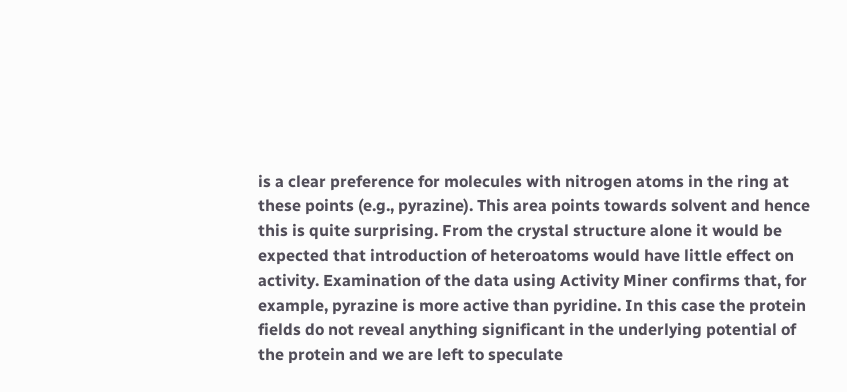is a clear preference for molecules with nitrogen atoms in the ring at these points (e.g., pyrazine). This area points towards solvent and hence this is quite surprising. From the crystal structure alone it would be expected that introduction of heteroatoms would have little effect on activity. Examination of the data using Activity Miner confirms that, for example, pyrazine is more active than pyridine. In this case the protein fields do not reveal anything significant in the underlying potential of the protein and we are left to speculate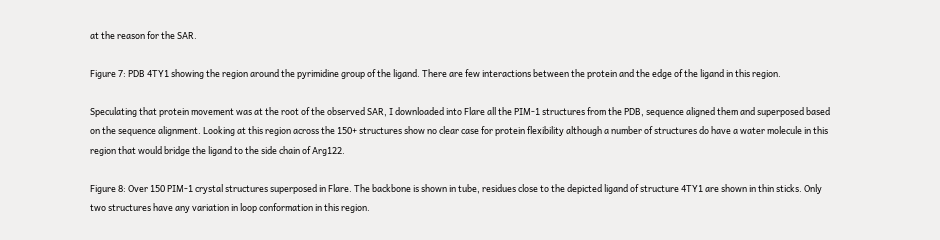at the reason for the SAR.

Figure 7: PDB 4TY1 showing the region around the pyrimidine group of the ligand. There are few interactions between the protein and the edge of the ligand in this region.

Speculating that protein movement was at the root of the observed SAR, I downloaded into Flare all the PIM-1 structures from the PDB, sequence aligned them and superposed based on the sequence alignment. Looking at this region across the 150+ structures show no clear case for protein flexibility although a number of structures do have a water molecule in this region that would bridge the ligand to the side chain of Arg122.

Figure 8: Over 150 PIM-1 crystal structures superposed in Flare. The backbone is shown in tube, residues close to the depicted ligand of structure 4TY1 are shown in thin sticks. Only two structures have any variation in loop conformation in this region.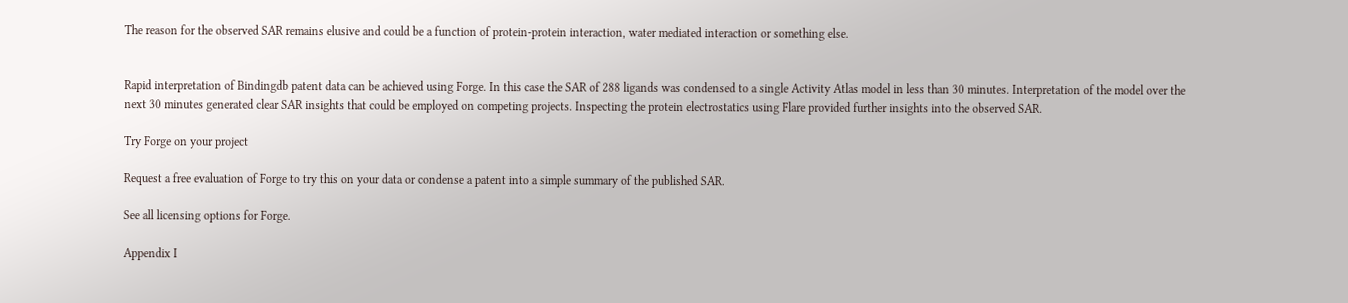The reason for the observed SAR remains elusive and could be a function of protein-protein interaction, water mediated interaction or something else.


Rapid interpretation of Bindingdb patent data can be achieved using Forge. In this case the SAR of 288 ligands was condensed to a single Activity Atlas model in less than 30 minutes. Interpretation of the model over the next 30 minutes generated clear SAR insights that could be employed on competing projects. Inspecting the protein electrostatics using Flare provided further insights into the observed SAR.

Try Forge on your project

Request a free evaluation of Forge to try this on your data or condense a patent into a simple summary of the published SAR.

See all licensing options for Forge.

Appendix I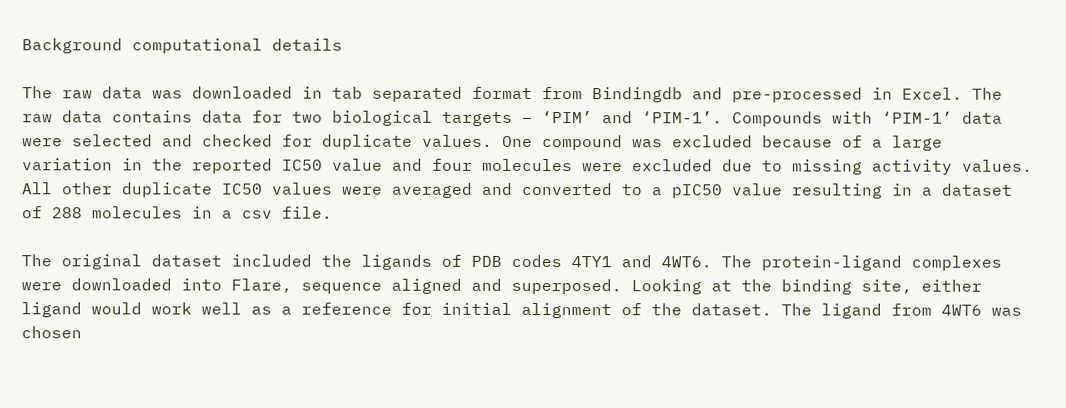Background computational details

The raw data was downloaded in tab separated format from Bindingdb and pre-processed in Excel. The raw data contains data for two biological targets – ‘PIM’ and ‘PIM-1’. Compounds with ‘PIM-1’ data were selected and checked for duplicate values. One compound was excluded because of a large variation in the reported IC50 value and four molecules were excluded due to missing activity values. All other duplicate IC50 values were averaged and converted to a pIC50 value resulting in a dataset of 288 molecules in a csv file.

The original dataset included the ligands of PDB codes 4TY1 and 4WT6. The protein-ligand complexes were downloaded into Flare, sequence aligned and superposed. Looking at the binding site, either ligand would work well as a reference for initial alignment of the dataset. The ligand from 4WT6 was chosen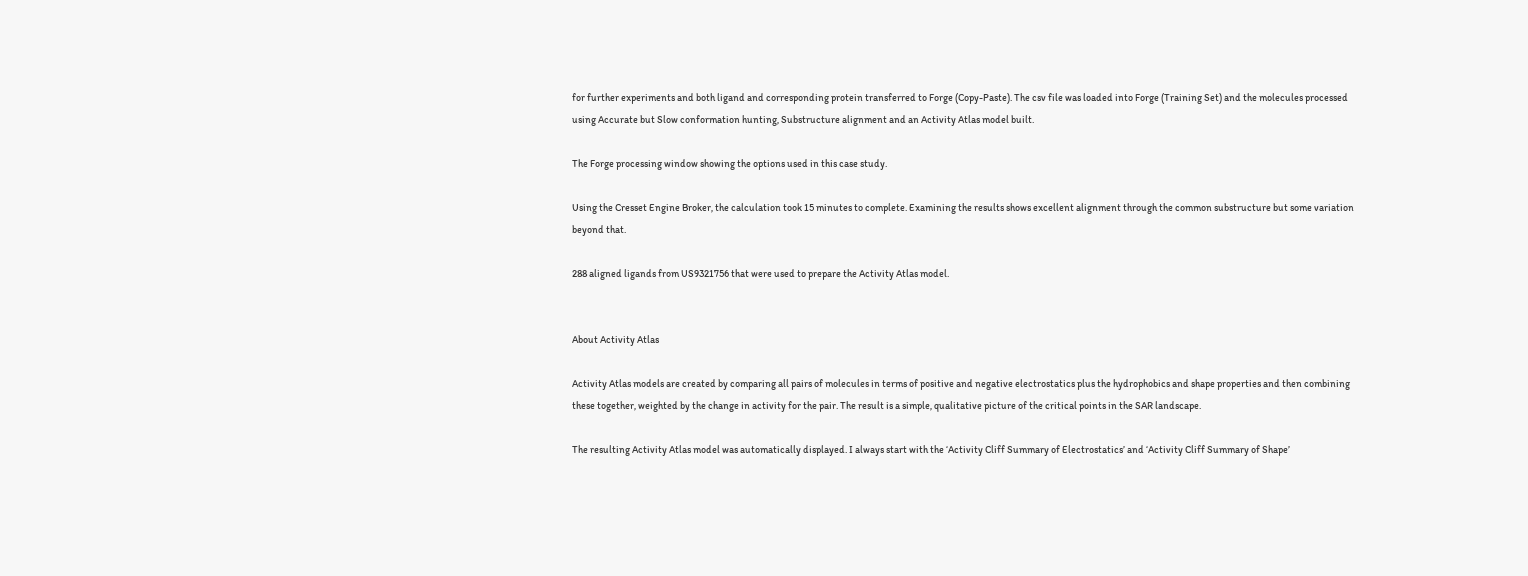for further experiments and both ligand and corresponding protein transferred to Forge (Copy-Paste). The csv file was loaded into Forge (Training Set) and the molecules processed using Accurate but Slow conformation hunting, Substructure alignment and an Activity Atlas model built.

The Forge processing window showing the options used in this case study.

Using the Cresset Engine Broker, the calculation took 15 minutes to complete. Examining the results shows excellent alignment through the common substructure but some variation beyond that.

288 aligned ligands from US9321756 that were used to prepare the Activity Atlas model.


About Activity Atlas

Activity Atlas models are created by comparing all pairs of molecules in terms of positive and negative electrostatics plus the hydrophobics and shape properties and then combining these together, weighted by the change in activity for the pair. The result is a simple, qualitative picture of the critical points in the SAR landscape.

The resulting Activity Atlas model was automatically displayed. I always start with the ‘Activity Cliff Summary of Electrostatics’ and ‘Activity Cliff Summary of Shape’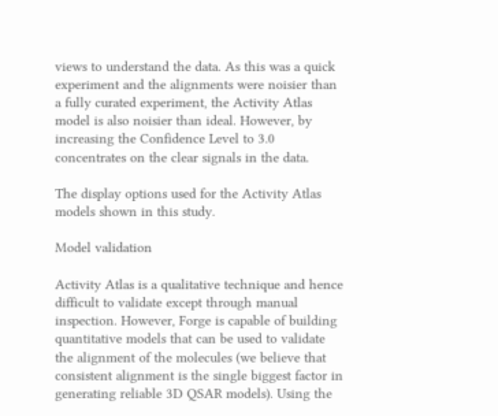views to understand the data. As this was a quick experiment and the alignments were noisier than a fully curated experiment, the Activity Atlas model is also noisier than ideal. However, by increasing the Confidence Level to 3.0 concentrates on the clear signals in the data.

The display options used for the Activity Atlas models shown in this study.

Model validation

Activity Atlas is a qualitative technique and hence difficult to validate except through manual inspection. However, Forge is capable of building quantitative models that can be used to validate the alignment of the molecules (we believe that consistent alignment is the single biggest factor in generating reliable 3D QSAR models). Using the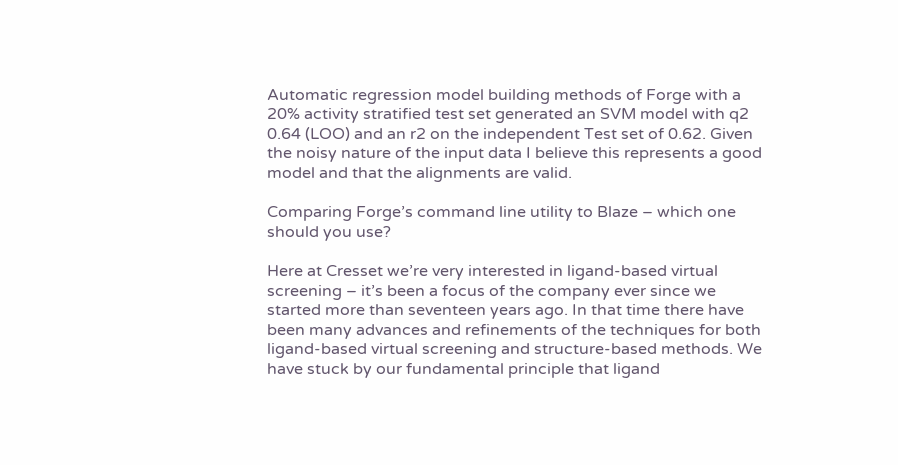Automatic regression model building methods of Forge with a 20% activity stratified test set generated an SVM model with q2 0.64 (LOO) and an r2 on the independent Test set of 0.62. Given the noisy nature of the input data I believe this represents a good model and that the alignments are valid.

Comparing Forge’s command line utility to Blaze – which one should you use?

Here at Cresset we’re very interested in ligand-based virtual screening – it’s been a focus of the company ever since we started more than seventeen years ago. In that time there have been many advances and refinements of the techniques for both ligand-based virtual screening and structure-based methods. We have stuck by our fundamental principle that ligand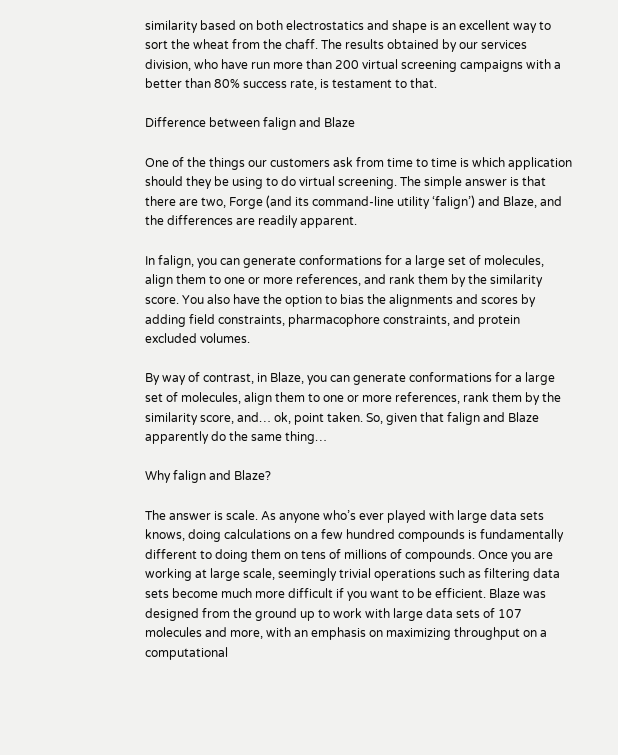similarity based on both electrostatics and shape is an excellent way to sort the wheat from the chaff. The results obtained by our services division, who have run more than 200 virtual screening campaigns with a better than 80% success rate, is testament to that.

Difference between falign and Blaze

One of the things our customers ask from time to time is which application should they be using to do virtual screening. The simple answer is that there are two, Forge (and its command-line utility ‘falign’) and Blaze, and the differences are readily apparent.

In falign, you can generate conformations for a large set of molecules, align them to one or more references, and rank them by the similarity score. You also have the option to bias the alignments and scores by adding field constraints, pharmacophore constraints, and protein excluded volumes.

By way of contrast, in Blaze, you can generate conformations for a large set of molecules, align them to one or more references, rank them by the similarity score, and… ok, point taken. So, given that falign and Blaze apparently do the same thing…

Why falign and Blaze?

The answer is scale. As anyone who’s ever played with large data sets knows, doing calculations on a few hundred compounds is fundamentally different to doing them on tens of millions of compounds. Once you are working at large scale, seemingly trivial operations such as filtering data sets become much more difficult if you want to be efficient. Blaze was designed from the ground up to work with large data sets of 107 molecules and more, with an emphasis on maximizing throughput on a computational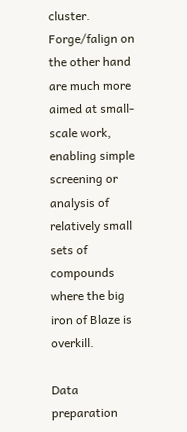cluster. Forge/falign on the other hand are much more aimed at small-scale work, enabling simple screening or analysis of relatively small sets of compounds where the big iron of Blaze is overkill.

Data preparation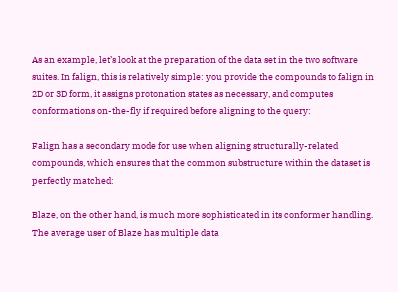As an example, let’s look at the preparation of the data set in the two software suites. In falign, this is relatively simple: you provide the compounds to falign in 2D or 3D form, it assigns protonation states as necessary, and computes conformations on-the-fly if required before aligning to the query:

Falign has a secondary mode for use when aligning structurally-related compounds, which ensures that the common substructure within the dataset is perfectly matched:

Blaze, on the other hand, is much more sophisticated in its conformer handling. The average user of Blaze has multiple data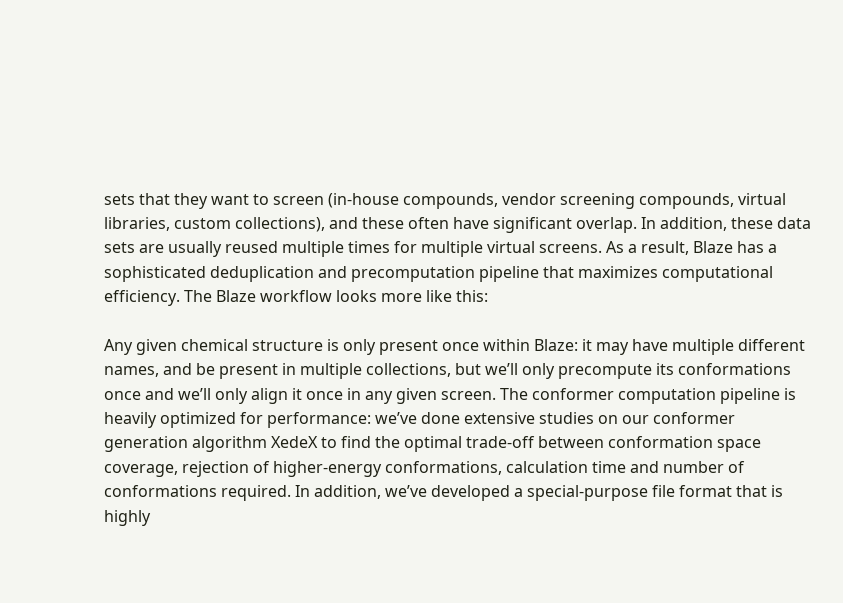sets that they want to screen (in-house compounds, vendor screening compounds, virtual libraries, custom collections), and these often have significant overlap. In addition, these data sets are usually reused multiple times for multiple virtual screens. As a result, Blaze has a sophisticated deduplication and precomputation pipeline that maximizes computational efficiency. The Blaze workflow looks more like this:

Any given chemical structure is only present once within Blaze: it may have multiple different names, and be present in multiple collections, but we’ll only precompute its conformations once and we’ll only align it once in any given screen. The conformer computation pipeline is heavily optimized for performance: we’ve done extensive studies on our conformer generation algorithm XedeX to find the optimal trade-off between conformation space coverage, rejection of higher-energy conformations, calculation time and number of conformations required. In addition, we’ve developed a special-purpose file format that is highly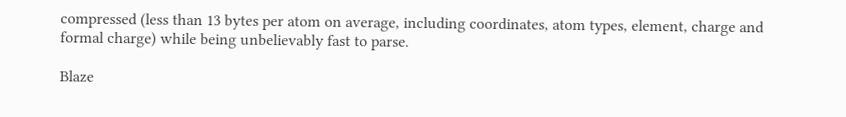compressed (less than 13 bytes per atom on average, including coordinates, atom types, element, charge and formal charge) while being unbelievably fast to parse.

Blaze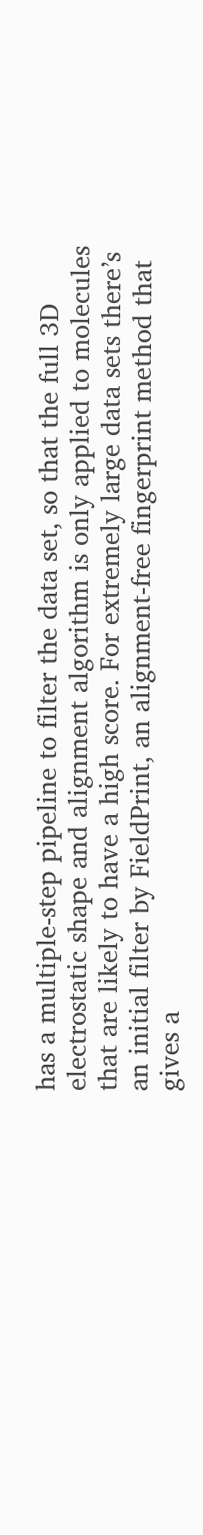has a multiple-step pipeline to filter the data set, so that the full 3D electrostatic shape and alignment algorithm is only applied to molecules that are likely to have a high score. For extremely large data sets there’s an initial filter by FieldPrint, an alignment-free fingerprint method that gives a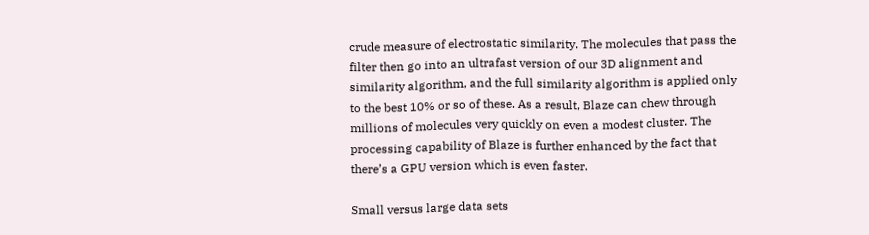crude measure of electrostatic similarity. The molecules that pass the filter then go into an ultrafast version of our 3D alignment and similarity algorithm, and the full similarity algorithm is applied only to the best 10% or so of these. As a result, Blaze can chew through millions of molecules very quickly on even a modest cluster. The processing capability of Blaze is further enhanced by the fact that there’s a GPU version which is even faster.

Small versus large data sets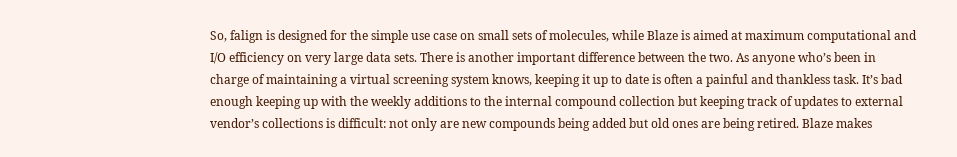So, falign is designed for the simple use case on small sets of molecules, while Blaze is aimed at maximum computational and I/O efficiency on very large data sets. There is another important difference between the two. As anyone who’s been in charge of maintaining a virtual screening system knows, keeping it up to date is often a painful and thankless task. It’s bad enough keeping up with the weekly additions to the internal compound collection but keeping track of updates to external vendor’s collections is difficult: not only are new compounds being added but old ones are being retired. Blaze makes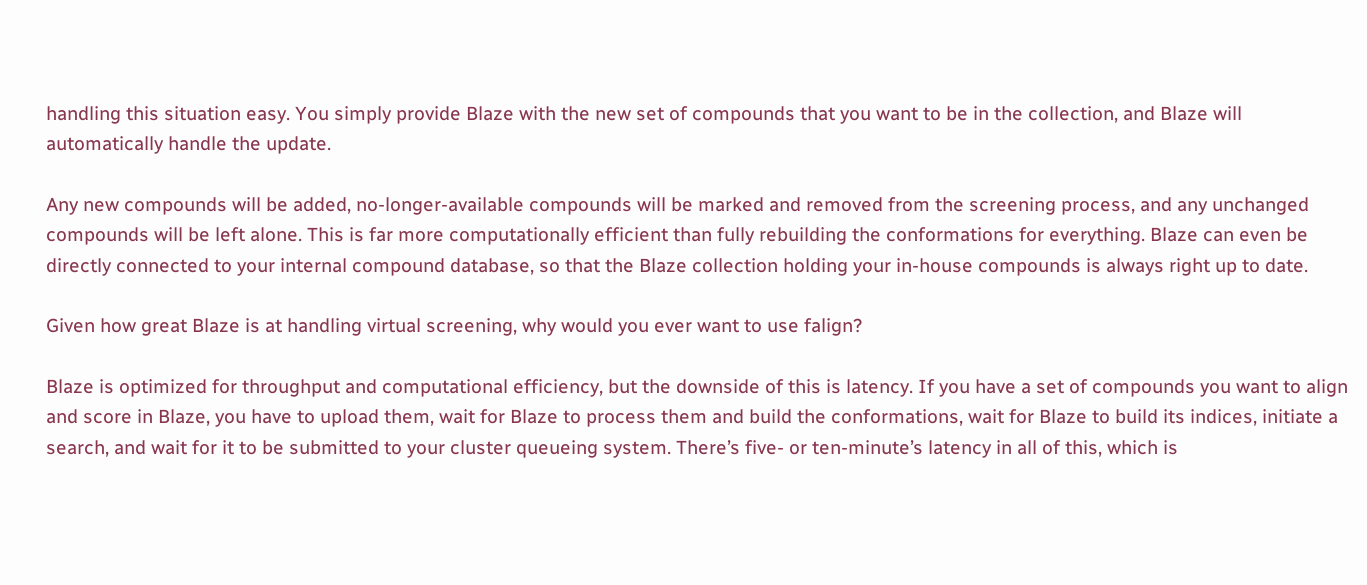handling this situation easy. You simply provide Blaze with the new set of compounds that you want to be in the collection, and Blaze will automatically handle the update.

Any new compounds will be added, no-longer-available compounds will be marked and removed from the screening process, and any unchanged compounds will be left alone. This is far more computationally efficient than fully rebuilding the conformations for everything. Blaze can even be directly connected to your internal compound database, so that the Blaze collection holding your in-house compounds is always right up to date.

Given how great Blaze is at handling virtual screening, why would you ever want to use falign?

Blaze is optimized for throughput and computational efficiency, but the downside of this is latency. If you have a set of compounds you want to align and score in Blaze, you have to upload them, wait for Blaze to process them and build the conformations, wait for Blaze to build its indices, initiate a search, and wait for it to be submitted to your cluster queueing system. There’s five- or ten-minute’s latency in all of this, which is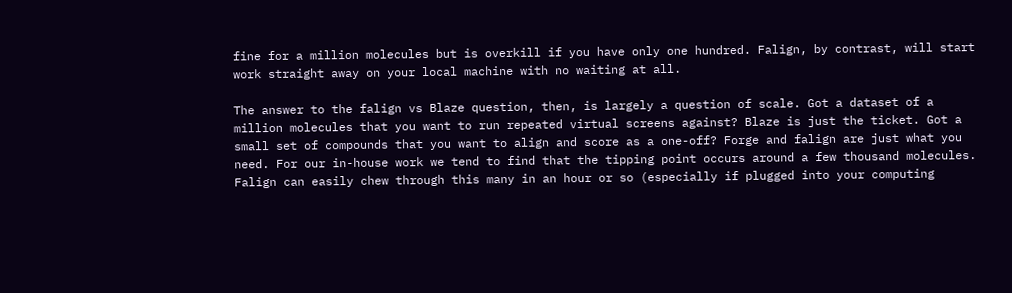fine for a million molecules but is overkill if you have only one hundred. Falign, by contrast, will start work straight away on your local machine with no waiting at all.

The answer to the falign vs Blaze question, then, is largely a question of scale. Got a dataset of a million molecules that you want to run repeated virtual screens against? Blaze is just the ticket. Got a small set of compounds that you want to align and score as a one-off? Forge and falign are just what you need. For our in-house work we tend to find that the tipping point occurs around a few thousand molecules. Falign can easily chew through this many in an hour or so (especially if plugged into your computing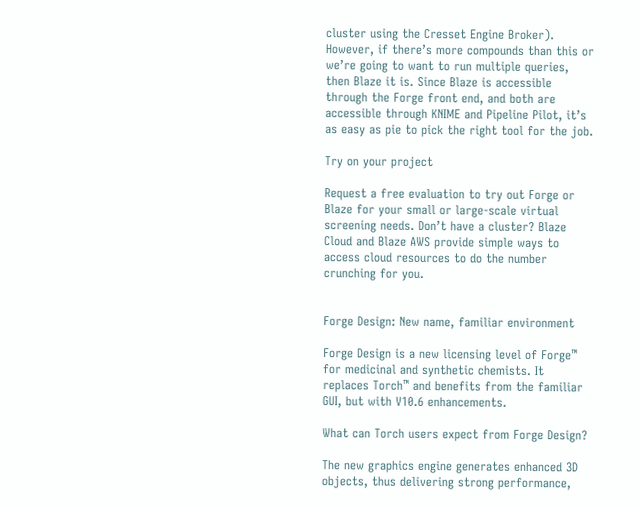cluster using the Cresset Engine Broker). However, if there’s more compounds than this or we’re going to want to run multiple queries, then Blaze it is. Since Blaze is accessible through the Forge front end, and both are accessible through KNIME and Pipeline Pilot, it’s as easy as pie to pick the right tool for the job.

Try on your project

Request a free evaluation to try out Forge or Blaze for your small or large-scale virtual screening needs. Don’t have a cluster? Blaze Cloud and Blaze AWS provide simple ways to access cloud resources to do the number crunching for you.


Forge Design: New name, familiar environment

Forge Design is a new licensing level of Forge™ for medicinal and synthetic chemists. It replaces Torch™ and benefits from the familiar GUI, but with V10.6 enhancements.

What can Torch users expect from Forge Design?

The new graphics engine generates enhanced 3D objects, thus delivering strong performance,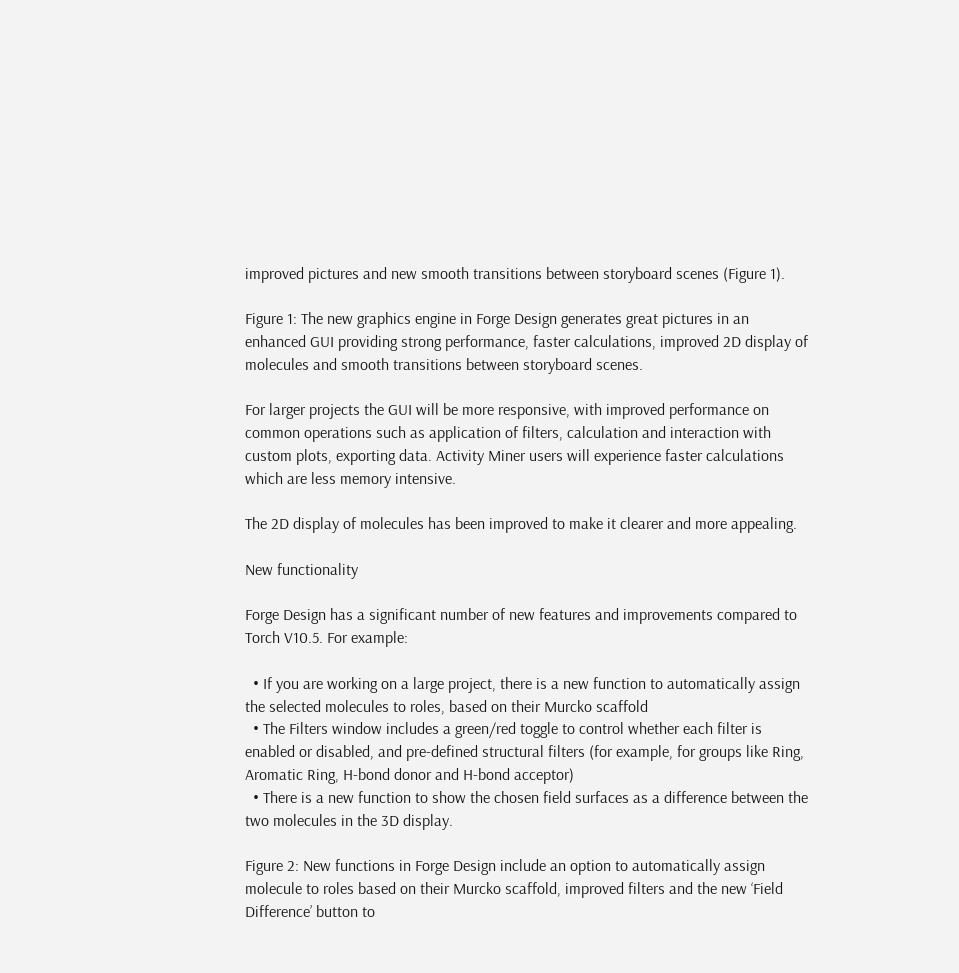improved pictures and new smooth transitions between storyboard scenes (Figure 1).

Figure 1: The new graphics engine in Forge Design generates great pictures in an enhanced GUI providing strong performance, faster calculations, improved 2D display of molecules and smooth transitions between storyboard scenes.

For larger projects the GUI will be more responsive, with improved performance on common operations such as application of filters, calculation and interaction with custom plots, exporting data. Activity Miner users will experience faster calculations which are less memory intensive.

The 2D display of molecules has been improved to make it clearer and more appealing.

New functionality

Forge Design has a significant number of new features and improvements compared to Torch V10.5. For example:

  • If you are working on a large project, there is a new function to automatically assign the selected molecules to roles, based on their Murcko scaffold
  • The Filters window includes a green/red toggle to control whether each filter is enabled or disabled, and pre-defined structural filters (for example, for groups like Ring, Aromatic Ring, H-bond donor and H-bond acceptor)
  • There is a new function to show the chosen field surfaces as a difference between the two molecules in the 3D display.

Figure 2: New functions in Forge Design include an option to automatically assign molecule to roles based on their Murcko scaffold, improved filters and the new ‘Field Difference’ button to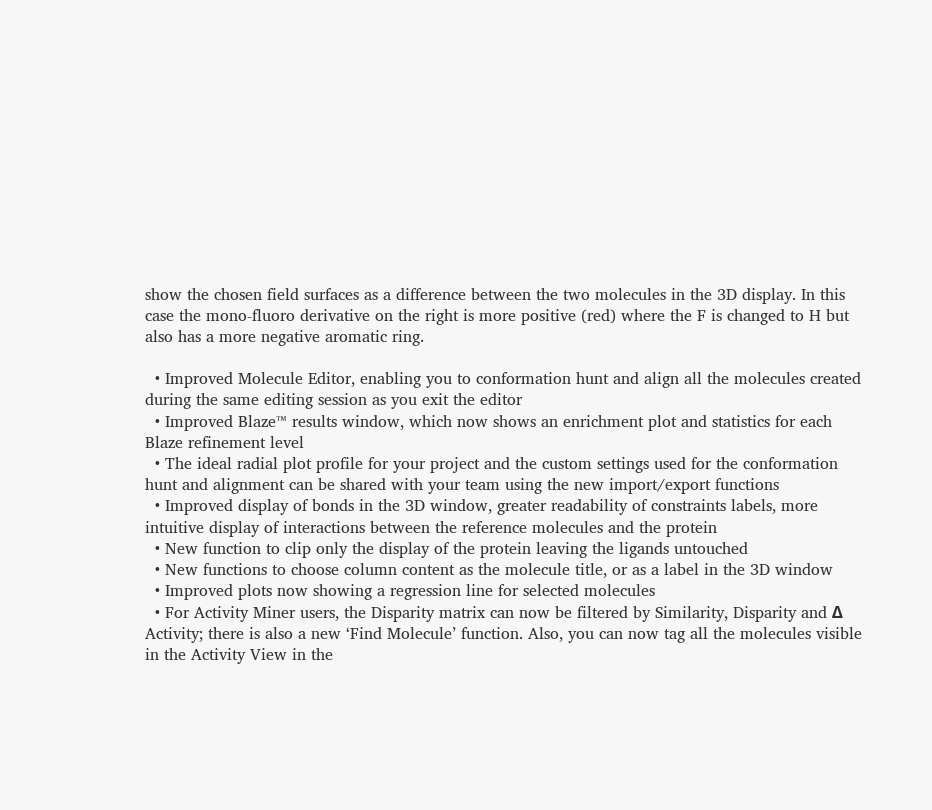show the chosen field surfaces as a difference between the two molecules in the 3D display. In this case the mono-fluoro derivative on the right is more positive (red) where the F is changed to H but also has a more negative aromatic ring.

  • Improved Molecule Editor, enabling you to conformation hunt and align all the molecules created during the same editing session as you exit the editor
  • Improved Blaze™ results window, which now shows an enrichment plot and statistics for each Blaze refinement level
  • The ideal radial plot profile for your project and the custom settings used for the conformation hunt and alignment can be shared with your team using the new import/export functions
  • Improved display of bonds in the 3D window, greater readability of constraints labels, more intuitive display of interactions between the reference molecules and the protein
  • New function to clip only the display of the protein leaving the ligands untouched
  • New functions to choose column content as the molecule title, or as a label in the 3D window
  • Improved plots now showing a regression line for selected molecules
  • For Activity Miner users, the Disparity matrix can now be filtered by Similarity, Disparity and Δ Activity; there is also a new ‘Find Molecule’ function. Also, you can now tag all the molecules visible in the Activity View in the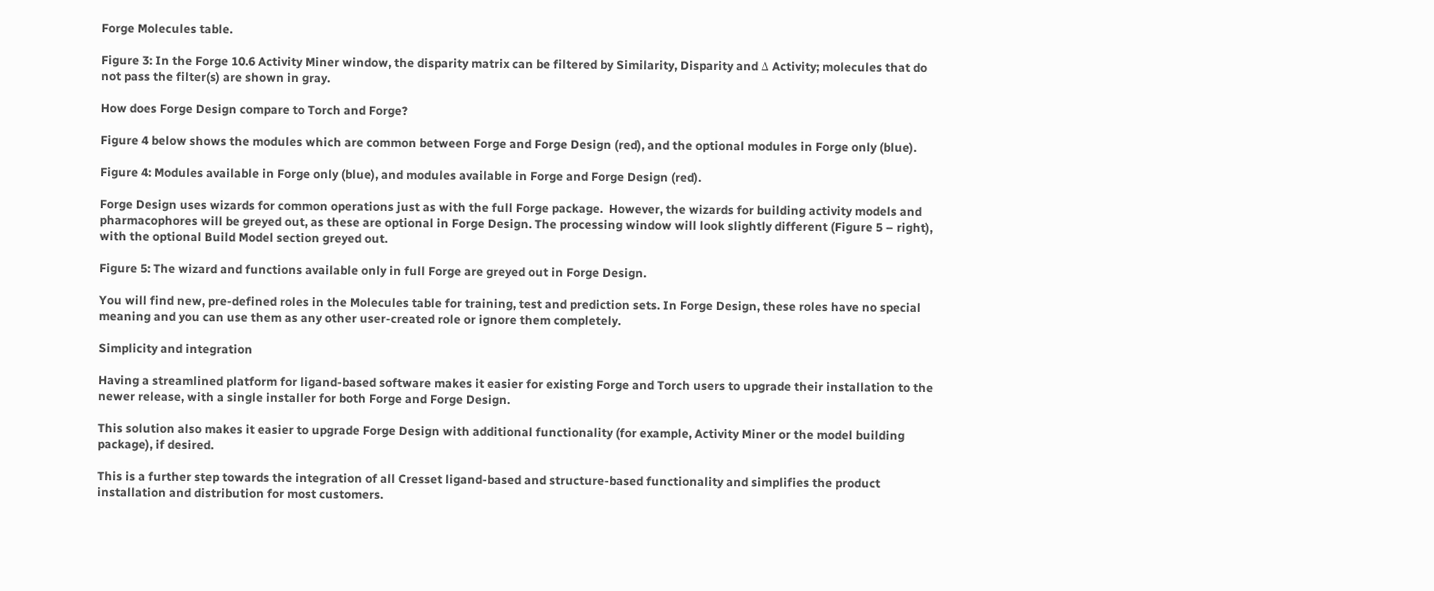Forge Molecules table.

Figure 3: In the Forge 10.6 Activity Miner window, the disparity matrix can be filtered by Similarity, Disparity and Δ Activity; molecules that do not pass the filter(s) are shown in gray.

How does Forge Design compare to Torch and Forge?

Figure 4 below shows the modules which are common between Forge and Forge Design (red), and the optional modules in Forge only (blue).

Figure 4: Modules available in Forge only (blue), and modules available in Forge and Forge Design (red).

Forge Design uses wizards for common operations just as with the full Forge package.  However, the wizards for building activity models and pharmacophores will be greyed out, as these are optional in Forge Design. The processing window will look slightly different (Figure 5 – right), with the optional Build Model section greyed out.

Figure 5: The wizard and functions available only in full Forge are greyed out in Forge Design.

You will find new, pre-defined roles in the Molecules table for training, test and prediction sets. In Forge Design, these roles have no special meaning and you can use them as any other user-created role or ignore them completely.

Simplicity and integration

Having a streamlined platform for ligand-based software makes it easier for existing Forge and Torch users to upgrade their installation to the newer release, with a single installer for both Forge and Forge Design.

This solution also makes it easier to upgrade Forge Design with additional functionality (for example, Activity Miner or the model building package), if desired.

This is a further step towards the integration of all Cresset ligand-based and structure-based functionality and simplifies the product installation and distribution for most customers.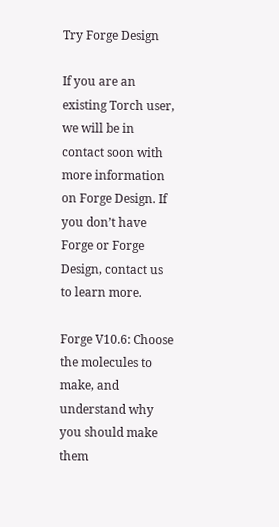Try Forge Design

If you are an existing Torch user, we will be in contact soon with more information on Forge Design. If you don’t have Forge or Forge Design, contact us to learn more.

Forge V10.6: Choose the molecules to make, and understand why you should make them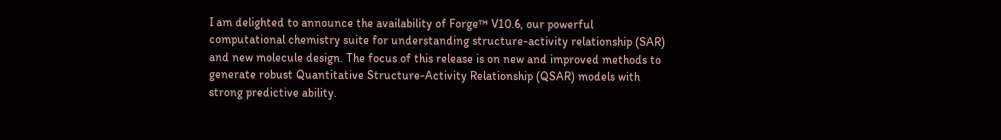I am delighted to announce the availability of Forge™ V10.6, our powerful computational chemistry suite for understanding structure-activity relationship (SAR) and new molecule design. The focus of this release is on new and improved methods to generate robust Quantitative Structure-Activity Relationship (QSAR) models with strong predictive ability.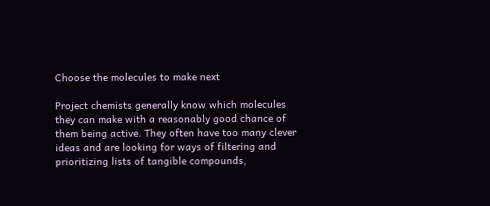Choose the molecules to make next

Project chemists generally know which molecules they can make with a reasonably good chance of them being active. They often have too many clever ideas and are looking for ways of filtering and prioritizing lists of tangible compounds,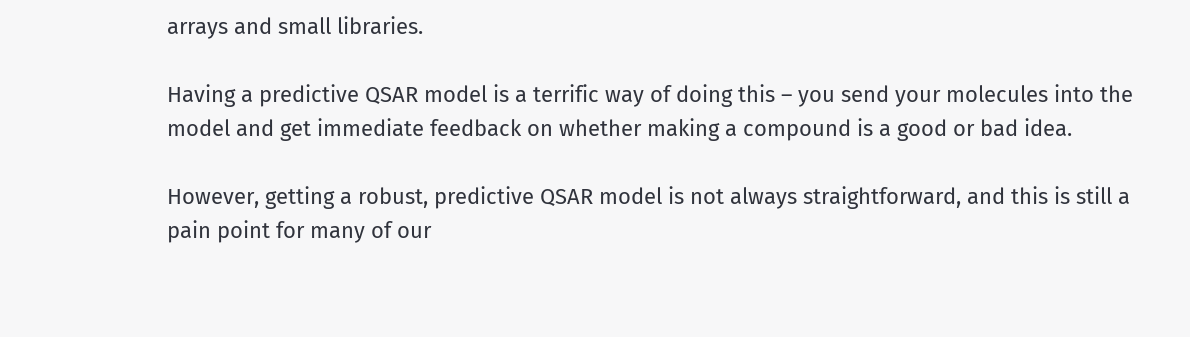arrays and small libraries.

Having a predictive QSAR model is a terrific way of doing this – you send your molecules into the model and get immediate feedback on whether making a compound is a good or bad idea.

However, getting a robust, predictive QSAR model is not always straightforward, and this is still a pain point for many of our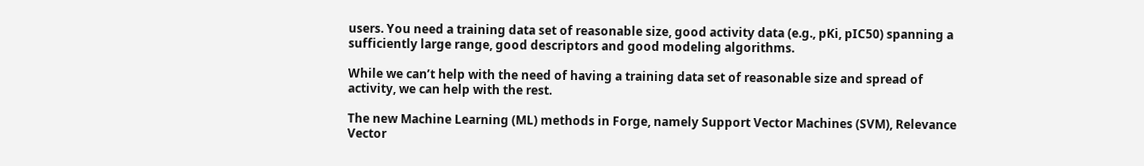users. You need a training data set of reasonable size, good activity data (e.g., pKi, pIC50) spanning a sufficiently large range, good descriptors and good modeling algorithms.

While we can’t help with the need of having a training data set of reasonable size and spread of activity, we can help with the rest.

The new Machine Learning (ML) methods in Forge, namely Support Vector Machines (SVM), Relevance Vector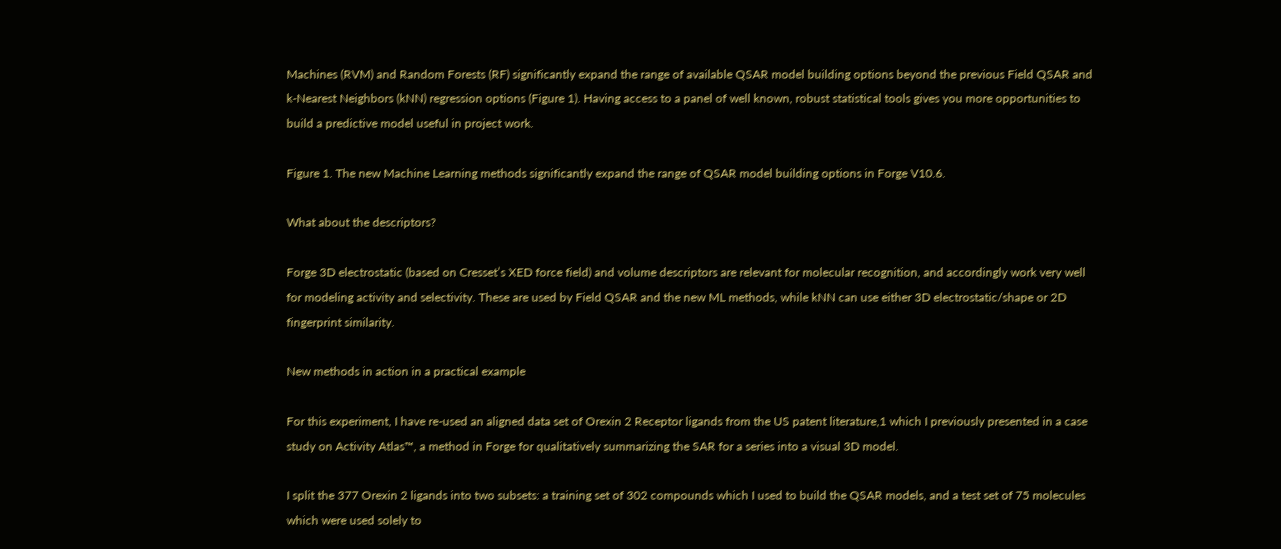Machines (RVM) and Random Forests (RF) significantly expand the range of available QSAR model building options beyond the previous Field QSAR and k-Nearest Neighbors (kNN) regression options (Figure 1). Having access to a panel of well known, robust statistical tools gives you more opportunities to build a predictive model useful in project work.

Figure 1. The new Machine Learning methods significantly expand the range of QSAR model building options in Forge V10.6.

What about the descriptors?

Forge 3D electrostatic (based on Cresset’s XED force field) and volume descriptors are relevant for molecular recognition, and accordingly work very well for modeling activity and selectivity. These are used by Field QSAR and the new ML methods, while kNN can use either 3D electrostatic/shape or 2D fingerprint similarity.

New methods in action in a practical example

For this experiment, I have re-used an aligned data set of Orexin 2 Receptor ligands from the US patent literature,1 which I previously presented in a case study on Activity Atlas™, a method in Forge for qualitatively summarizing the SAR for a series into a visual 3D model.

I split the 377 Orexin 2 ligands into two subsets: a training set of 302 compounds which I used to build the QSAR models, and a test set of 75 molecules which were used solely to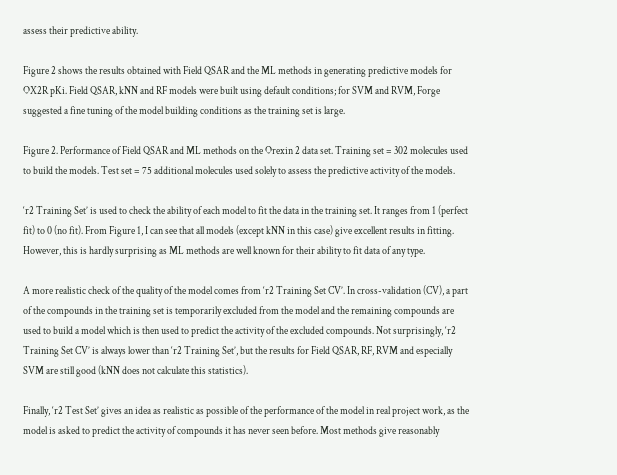assess their predictive ability.

Figure 2 shows the results obtained with Field QSAR and the ML methods in generating predictive models for OX2R pKi. Field QSAR, kNN and RF models were built using default conditions; for SVM and RVM, Forge suggested a fine tuning of the model building conditions as the training set is large.

Figure 2. Performance of Field QSAR and ML methods on the Orexin 2 data set. Training set = 302 molecules used to build the models. Test set = 75 additional molecules used solely to assess the predictive activity of the models.

‘r2 Training Set’ is used to check the ability of each model to fit the data in the training set. It ranges from 1 (perfect fit) to 0 (no fit). From Figure 1, I can see that all models (except kNN in this case) give excellent results in fitting. However, this is hardly surprising as ML methods are well known for their ability to fit data of any type.

A more realistic check of the quality of the model comes from ‘r2 Training Set CV’. In cross-validation (CV), a part of the compounds in the training set is temporarily excluded from the model and the remaining compounds are used to build a model which is then used to predict the activity of the excluded compounds. Not surprisingly, ‘r2 Training Set CV’ is always lower than ‘r2 Training Set’, but the results for Field QSAR, RF, RVM and especially SVM are still good (kNN does not calculate this statistics).

Finally, ‘r2 Test Set’ gives an idea as realistic as possible of the performance of the model in real project work, as the model is asked to predict the activity of compounds it has never seen before. Most methods give reasonably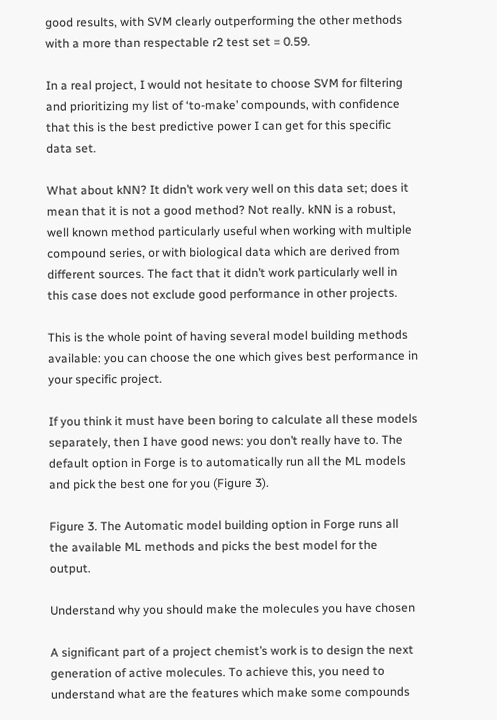good results, with SVM clearly outperforming the other methods with a more than respectable r2 test set = 0.59.

In a real project, I would not hesitate to choose SVM for filtering and prioritizing my list of ‘to-make’ compounds, with confidence that this is the best predictive power I can get for this specific data set.

What about kNN? It didn’t work very well on this data set; does it mean that it is not a good method? Not really. kNN is a robust, well known method particularly useful when working with multiple compound series, or with biological data which are derived from different sources. The fact that it didn’t work particularly well in this case does not exclude good performance in other projects.

This is the whole point of having several model building methods available: you can choose the one which gives best performance in your specific project.

If you think it must have been boring to calculate all these models separately, then I have good news: you don’t really have to. The default option in Forge is to automatically run all the ML models and pick the best one for you (Figure 3).

Figure 3. The Automatic model building option in Forge runs all the available ML methods and picks the best model for the output.

Understand why you should make the molecules you have chosen

A significant part of a project chemist’s work is to design the next generation of active molecules. To achieve this, you need to understand what are the features which make some compounds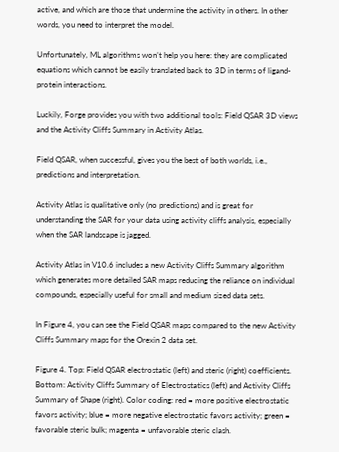active, and which are those that undermine the activity in others. In other words, you need to interpret the model.

Unfortunately, ML algorithms won’t help you here: they are complicated equations which cannot be easily translated back to 3D in terms of ligand-protein interactions.

Luckily, Forge provides you with two additional tools: Field QSAR 3D views and the Activity Cliffs Summary in Activity Atlas.

Field QSAR, when successful, gives you the best of both worlds, i.e., predictions and interpretation.

Activity Atlas is qualitative only (no predictions) and is great for understanding the SAR for your data using activity cliffs analysis, especially when the SAR landscape is jagged.

Activity Atlas in V10.6 includes a new Activity Cliffs Summary algorithm which generates more detailed SAR maps reducing the reliance on individual compounds, especially useful for small and medium sized data sets.

In Figure 4, you can see the Field QSAR maps compared to the new Activity Cliffs Summary maps for the Orexin 2 data set.

Figure 4. Top: Field QSAR electrostatic (left) and steric (right) coefficients.  Bottom: Activity Cliffs Summary of Electrostatics (left) and Activity Cliffs Summary of Shape (right). Color coding: red = more positive electrostatic favors activity; blue = more negative electrostatic favors activity; green = favorable steric bulk; magenta = unfavorable steric clash.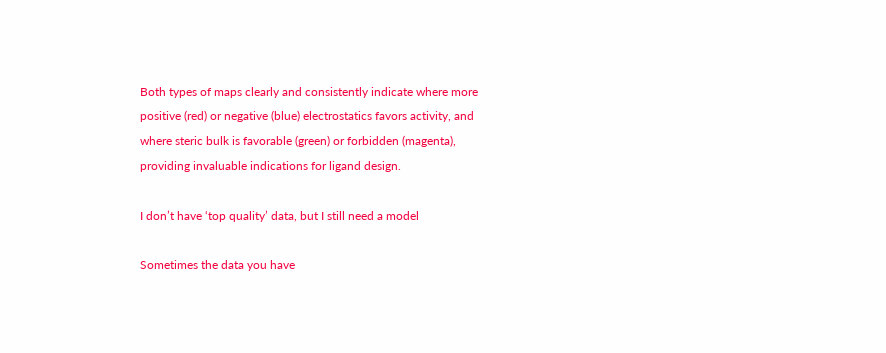Both types of maps clearly and consistently indicate where more positive (red) or negative (blue) electrostatics favors activity, and where steric bulk is favorable (green) or forbidden (magenta), providing invaluable indications for ligand design.

I don’t have ‘top quality’ data, but I still need a model

Sometimes the data you have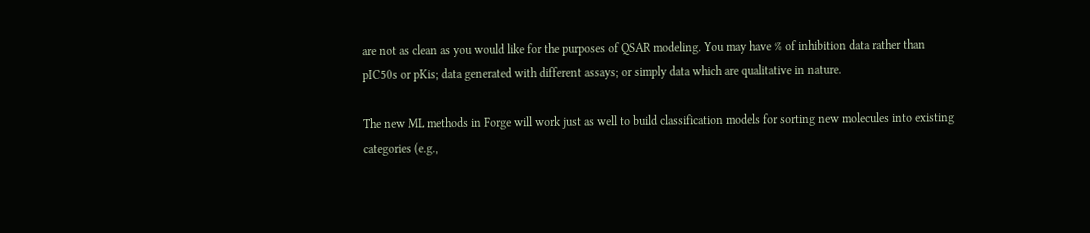are not as clean as you would like for the purposes of QSAR modeling. You may have % of inhibition data rather than pIC50s or pKis; data generated with different assays; or simply data which are qualitative in nature.

The new ML methods in Forge will work just as well to build classification models for sorting new molecules into existing categories (e.g.,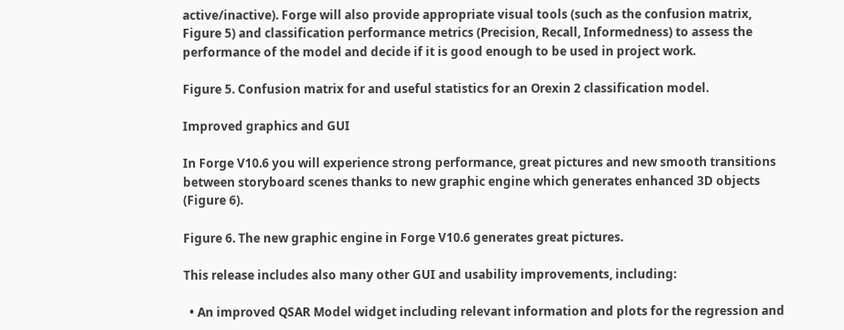active/inactive). Forge will also provide appropriate visual tools (such as the confusion matrix, Figure 5) and classification performance metrics (Precision, Recall, Informedness) to assess the performance of the model and decide if it is good enough to be used in project work.

Figure 5. Confusion matrix for and useful statistics for an Orexin 2 classification model.

Improved graphics and GUI

In Forge V10.6 you will experience strong performance, great pictures and new smooth transitions between storyboard scenes thanks to new graphic engine which generates enhanced 3D objects (Figure 6).

Figure 6. The new graphic engine in Forge V10.6 generates great pictures.

This release includes also many other GUI and usability improvements, including:

  • An improved QSAR Model widget including relevant information and plots for the regression and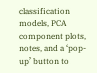classification models, PCA component plots, notes, and a ‘pop-up’ button to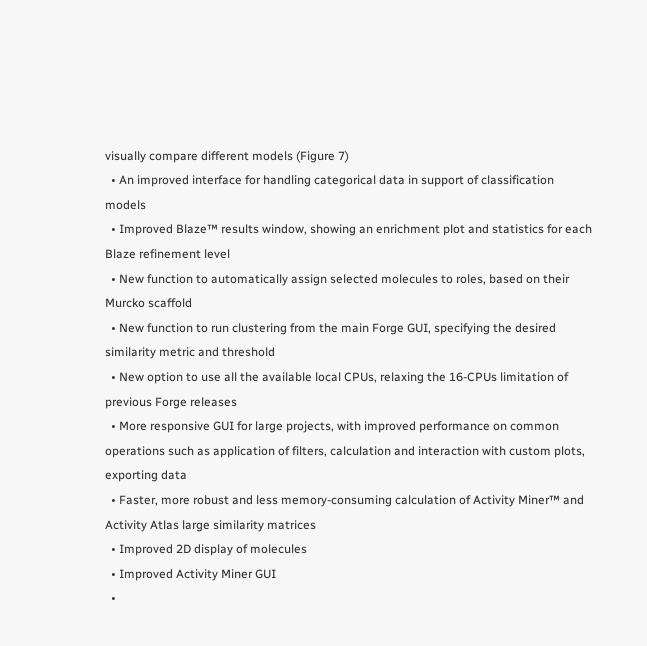visually compare different models (Figure 7)
  • An improved interface for handling categorical data in support of classification models
  • Improved Blaze™ results window, showing an enrichment plot and statistics for each Blaze refinement level
  • New function to automatically assign selected molecules to roles, based on their Murcko scaffold
  • New function to run clustering from the main Forge GUI, specifying the desired similarity metric and threshold
  • New option to use all the available local CPUs, relaxing the 16-CPUs limitation of previous Forge releases
  • More responsive GUI for large projects, with improved performance on common operations such as application of filters, calculation and interaction with custom plots, exporting data
  • Faster, more robust and less memory-consuming calculation of Activity Miner™ and Activity Atlas large similarity matrices
  • Improved 2D display of molecules
  • Improved Activity Miner GUI
  •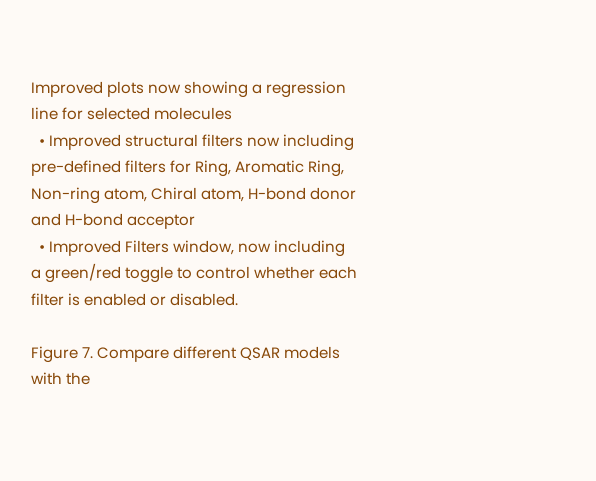Improved plots now showing a regression line for selected molecules
  • Improved structural filters now including pre-defined filters for Ring, Aromatic Ring, Non-ring atom, Chiral atom, H-bond donor and H-bond acceptor
  • Improved Filters window, now including a green/red toggle to control whether each filter is enabled or disabled.

Figure 7. Compare different QSAR models with the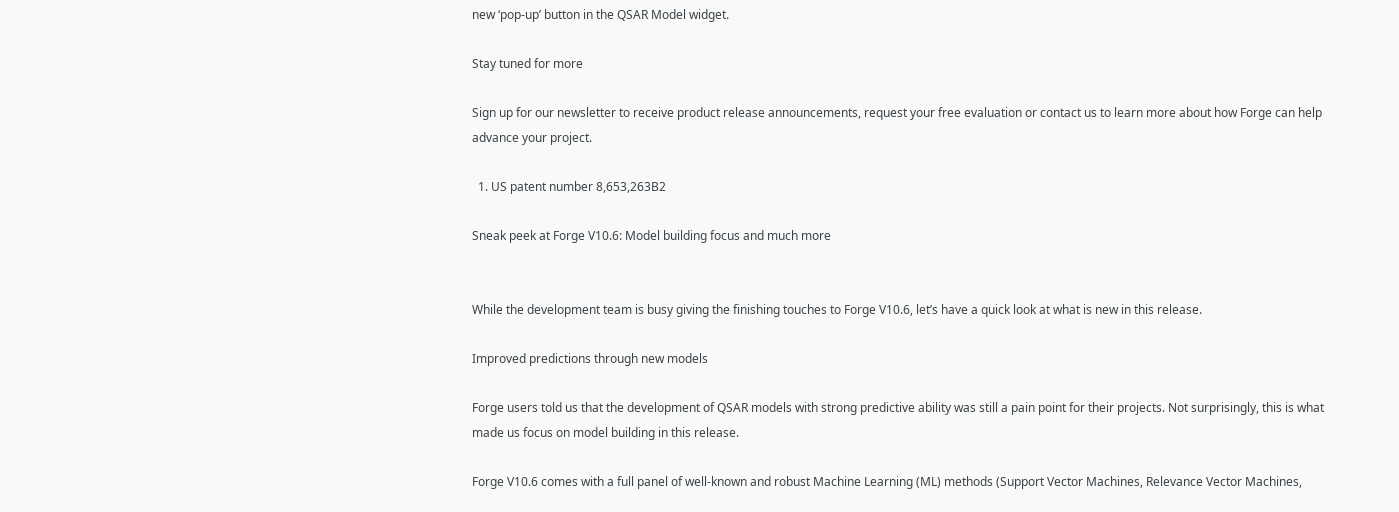new ‘pop-up’ button in the QSAR Model widget.

Stay tuned for more

Sign up for our newsletter to receive product release announcements, request your free evaluation or contact us to learn more about how Forge can help advance your project.

  1. US patent number 8,653,263B2

Sneak peek at Forge V10.6: Model building focus and much more


While the development team is busy giving the finishing touches to Forge V10.6, let’s have a quick look at what is new in this release.

Improved predictions through new models

Forge users told us that the development of QSAR models with strong predictive ability was still a pain point for their projects. Not surprisingly, this is what made us focus on model building in this release.

Forge V10.6 comes with a full panel of well-known and robust Machine Learning (ML) methods (Support Vector Machines, Relevance Vector Machines,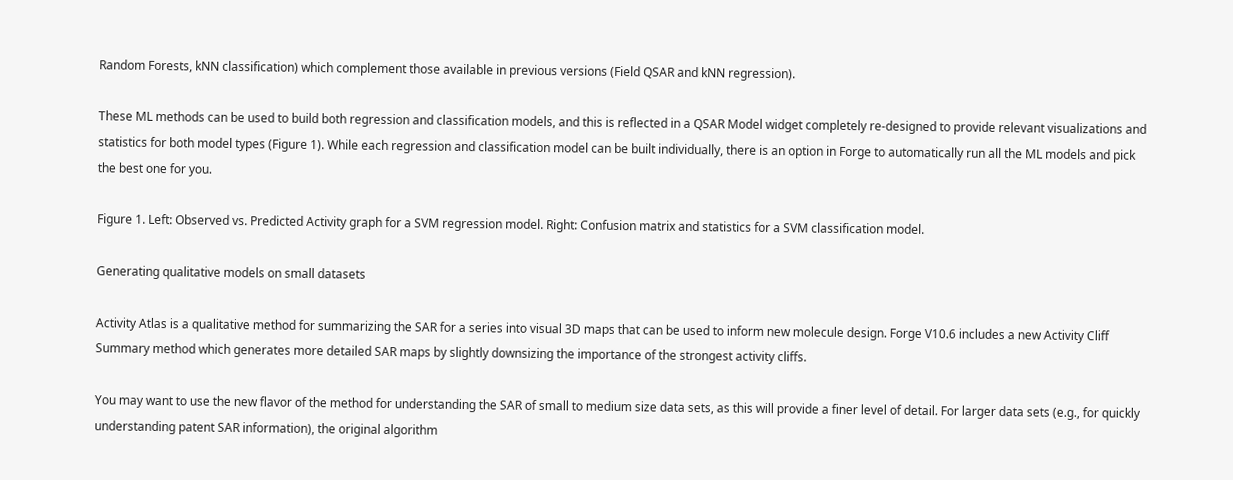Random Forests, kNN classification) which complement those available in previous versions (Field QSAR and kNN regression).

These ML methods can be used to build both regression and classification models, and this is reflected in a QSAR Model widget completely re-designed to provide relevant visualizations and statistics for both model types (Figure 1). While each regression and classification model can be built individually, there is an option in Forge to automatically run all the ML models and pick the best one for you.

Figure 1. Left: Observed vs. Predicted Activity graph for a SVM regression model. Right: Confusion matrix and statistics for a SVM classification model.

Generating qualitative models on small datasets

Activity Atlas is a qualitative method for summarizing the SAR for a series into visual 3D maps that can be used to inform new molecule design. Forge V10.6 includes a new Activity Cliff Summary method which generates more detailed SAR maps by slightly downsizing the importance of the strongest activity cliffs.

You may want to use the new flavor of the method for understanding the SAR of small to medium size data sets, as this will provide a finer level of detail. For larger data sets (e.g., for quickly understanding patent SAR information), the original algorithm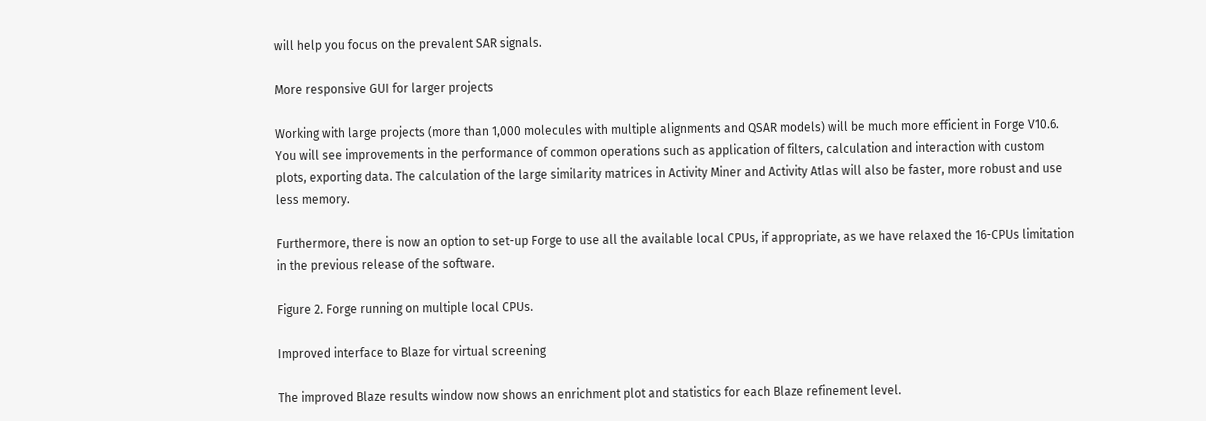will help you focus on the prevalent SAR signals.

More responsive GUI for larger projects

Working with large projects (more than 1,000 molecules with multiple alignments and QSAR models) will be much more efficient in Forge V10.6. You will see improvements in the performance of common operations such as application of filters, calculation and interaction with custom plots, exporting data. The calculation of the large similarity matrices in Activity Miner and Activity Atlas will also be faster, more robust and use less memory.

Furthermore, there is now an option to set-up Forge to use all the available local CPUs, if appropriate, as we have relaxed the 16-CPUs limitation in the previous release of the software.

Figure 2. Forge running on multiple local CPUs.

Improved interface to Blaze for virtual screening

The improved Blaze results window now shows an enrichment plot and statistics for each Blaze refinement level.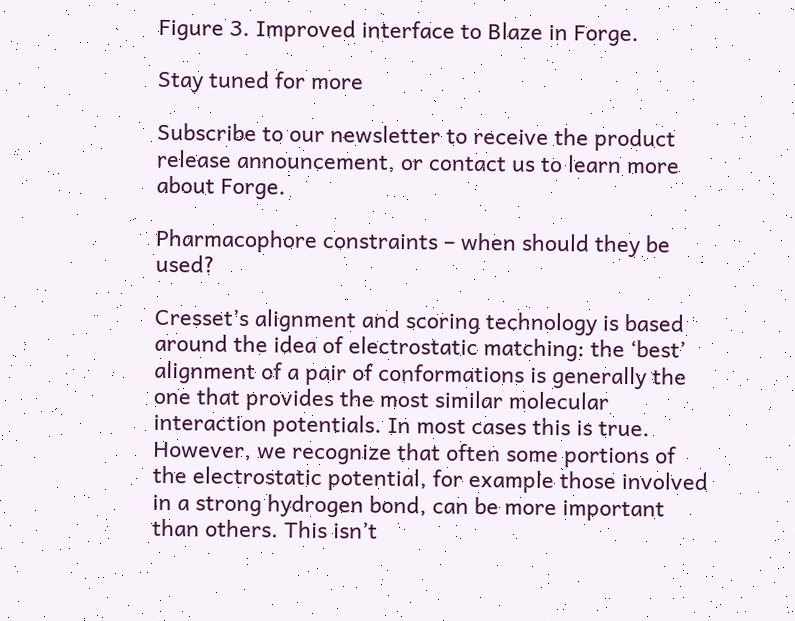Figure 3. Improved interface to Blaze in Forge.

Stay tuned for more

Subscribe to our newsletter to receive the product release announcement, or contact us to learn more about Forge.

Pharmacophore constraints – when should they be used?

Cresset’s alignment and scoring technology is based around the idea of electrostatic matching: the ‘best’ alignment of a pair of conformations is generally the one that provides the most similar molecular interaction potentials. In most cases this is true. However, we recognize that often some portions of the electrostatic potential, for example those involved in a strong hydrogen bond, can be more important than others. This isn’t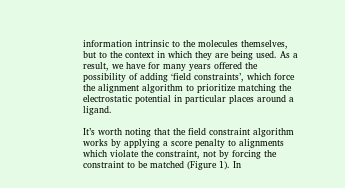information intrinsic to the molecules themselves, but to the context in which they are being used. As a result, we have for many years offered the possibility of adding ‘field constraints’, which force the alignment algorithm to prioritize matching the electrostatic potential in particular places around a ligand.

It’s worth noting that the field constraint algorithm works by applying a score penalty to alignments which violate the constraint, not by forcing the constraint to be matched (Figure 1). In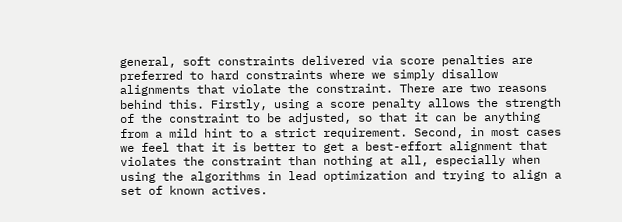general, soft constraints delivered via score penalties are preferred to hard constraints where we simply disallow alignments that violate the constraint. There are two reasons behind this. Firstly, using a score penalty allows the strength of the constraint to be adjusted, so that it can be anything from a mild hint to a strict requirement. Second, in most cases we feel that it is better to get a best-effort alignment that violates the constraint than nothing at all, especially when using the algorithms in lead optimization and trying to align a set of known actives.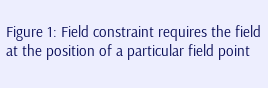Figure 1: Field constraint requires the field at the position of a particular field point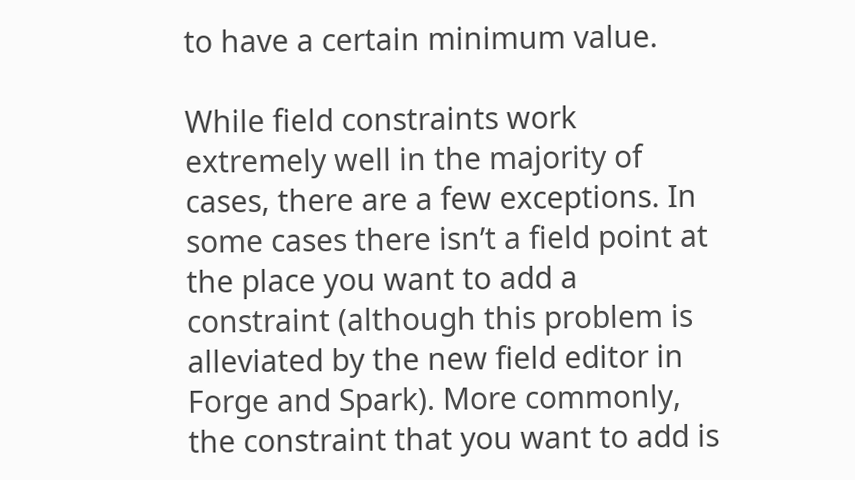to have a certain minimum value.

While field constraints work extremely well in the majority of cases, there are a few exceptions. In some cases there isn’t a field point at the place you want to add a constraint (although this problem is alleviated by the new field editor in Forge and Spark). More commonly, the constraint that you want to add is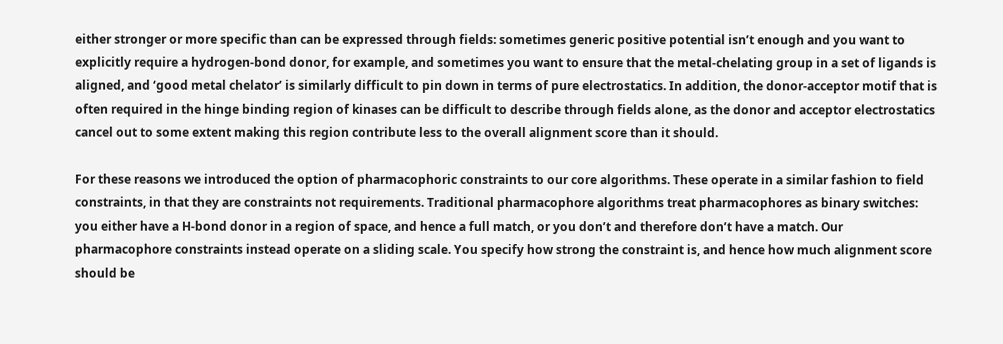either stronger or more specific than can be expressed through fields: sometimes generic positive potential isn’t enough and you want to explicitly require a hydrogen-bond donor, for example, and sometimes you want to ensure that the metal-chelating group in a set of ligands is aligned, and ‘good metal chelator’ is similarly difficult to pin down in terms of pure electrostatics. In addition, the donor-acceptor motif that is often required in the hinge binding region of kinases can be difficult to describe through fields alone, as the donor and acceptor electrostatics cancel out to some extent making this region contribute less to the overall alignment score than it should.

For these reasons we introduced the option of pharmacophoric constraints to our core algorithms. These operate in a similar fashion to field constraints, in that they are constraints not requirements. Traditional pharmacophore algorithms treat pharmacophores as binary switches: you either have a H-bond donor in a region of space, and hence a full match, or you don’t and therefore don’t have a match. Our pharmacophore constraints instead operate on a sliding scale. You specify how strong the constraint is, and hence how much alignment score should be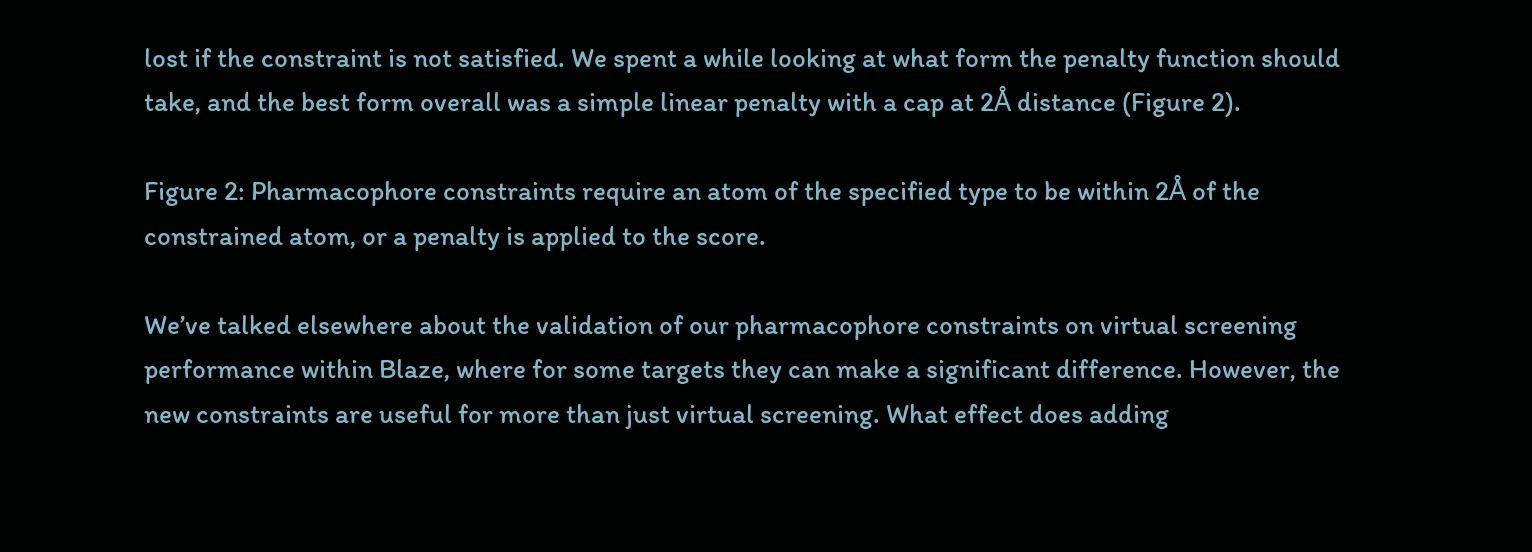lost if the constraint is not satisfied. We spent a while looking at what form the penalty function should take, and the best form overall was a simple linear penalty with a cap at 2Å distance (Figure 2).

Figure 2: Pharmacophore constraints require an atom of the specified type to be within 2Å of the constrained atom, or a penalty is applied to the score.

We’ve talked elsewhere about the validation of our pharmacophore constraints on virtual screening performance within Blaze, where for some targets they can make a significant difference. However, the new constraints are useful for more than just virtual screening. What effect does adding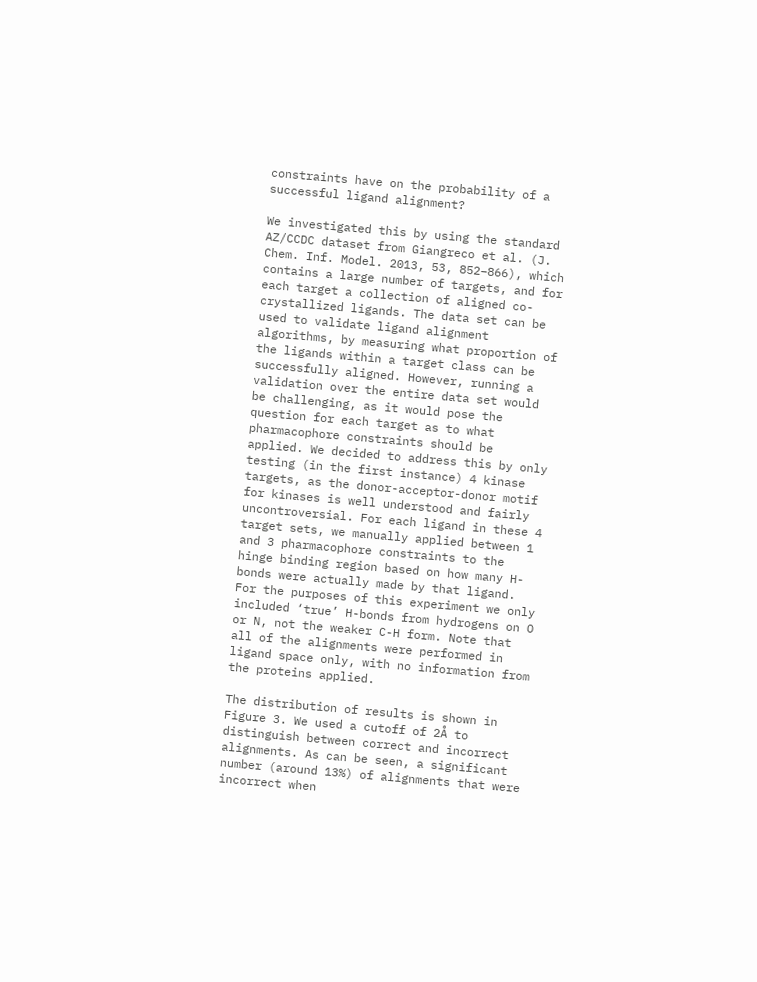constraints have on the probability of a successful ligand alignment?

We investigated this by using the standard AZ/CCDC dataset from Giangreco et al. (J. Chem. Inf. Model. 2013, 53, 852−866), which contains a large number of targets, and for each target a collection of aligned co-crystallized ligands. The data set can be used to validate ligand alignment algorithms, by measuring what proportion of the ligands within a target class can be successfully aligned. However, running a validation over the entire data set would be challenging, as it would pose the question for each target as to what pharmacophore constraints should be applied. We decided to address this by only testing (in the first instance) 4 kinase targets, as the donor-acceptor-donor motif for kinases is well understood and fairly uncontroversial. For each ligand in these 4 target sets, we manually applied between 1 and 3 pharmacophore constraints to the hinge binding region based on how many H-bonds were actually made by that ligand. For the purposes of this experiment we only included ‘true’ H-bonds from hydrogens on O or N, not the weaker C-H form. Note that all of the alignments were performed in ligand space only, with no information from the proteins applied.

The distribution of results is shown in Figure 3. We used a cutoff of 2Å to distinguish between correct and incorrect alignments. As can be seen, a significant number (around 13%) of alignments that were incorrect when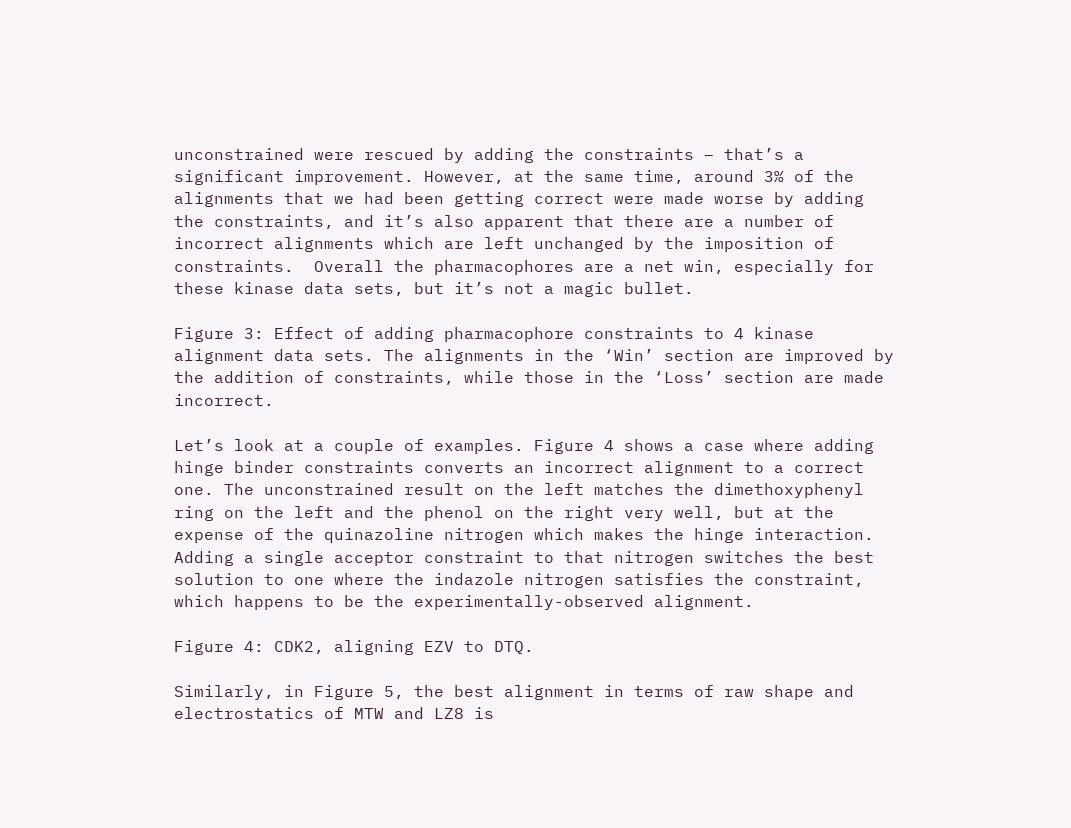unconstrained were rescued by adding the constraints – that’s a significant improvement. However, at the same time, around 3% of the alignments that we had been getting correct were made worse by adding the constraints, and it’s also apparent that there are a number of incorrect alignments which are left unchanged by the imposition of constraints.  Overall the pharmacophores are a net win, especially for these kinase data sets, but it’s not a magic bullet.

Figure 3: Effect of adding pharmacophore constraints to 4 kinase alignment data sets. The alignments in the ‘Win’ section are improved by the addition of constraints, while those in the ‘Loss’ section are made incorrect.

Let’s look at a couple of examples. Figure 4 shows a case where adding hinge binder constraints converts an incorrect alignment to a correct one. The unconstrained result on the left matches the dimethoxyphenyl ring on the left and the phenol on the right very well, but at the expense of the quinazoline nitrogen which makes the hinge interaction. Adding a single acceptor constraint to that nitrogen switches the best solution to one where the indazole nitrogen satisfies the constraint, which happens to be the experimentally-observed alignment.

Figure 4: CDK2, aligning EZV to DTQ.

Similarly, in Figure 5, the best alignment in terms of raw shape and electrostatics of MTW and LZ8 is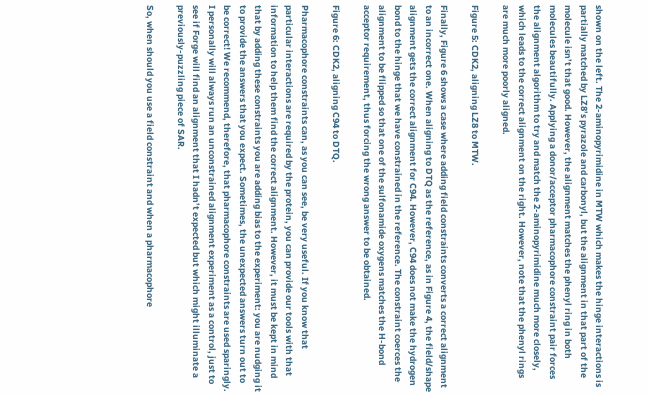shown on the left. The 2-aminopyrimidine in MTW which makes the hinge interactions is partially matched by LZ8’s pyrazole and carbonyl, but the alignment in that part of the molecule isn’t that good. However, the alignment matches the phenyl ring in both molecules beautifully. Applying a donor/acceptor pharmacophore constraint pair forces the alignment algorithm to try and match the 2-aminopyrimidine much more closely, which leads to the correct alignment on the right. However, note that the phenyl rings are much more poorly aligned.

Figure 5: CDK2, aligning LZ8 to MTW.

Finally, Figure 6 shows a case where adding field constraints converts a correct alignment to an incorrect one. When aligning to DTQ as the reference, as in Figure 4, the field/shape alignment gets the correct alignment for C94. However, C94 does not make the hydrogen bond to the hinge that we have constrained in the reference. The constraint coerces the alignment to be flipped so that one of the sulfonamide oxygens matches the H-bond acceptor requirement, thus forcing the wrong answer to be obtained.

Figure 6: CDK2, aligning C94 to DTQ.

Pharmacophore constraints can, as you can see, be very useful. If you know that particular interactions are required by the protein, you can provide our tools with that information to help them find the correct alignment. However, it must be kept in mind that by adding these constraints you are adding bias to the experiment: you are nudging it to provide the answers that you expect. Sometimes, the unexpected answers turn out to be correct! We recommend, therefore, that pharmacophore constraints are used sparingly. I personally will always run an unconstrained alignment experiment as a control, just to see if Forge will find an alignment that I hadn’t expected but which might illuminate a previously-puzzling piece of SAR.

So, when should you use a field constraint and when a pharmacophore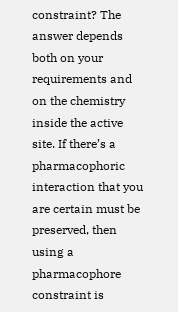constraint? The answer depends both on your requirements and on the chemistry inside the active site. If there’s a pharmacophoric interaction that you are certain must be preserved, then using a pharmacophore constraint is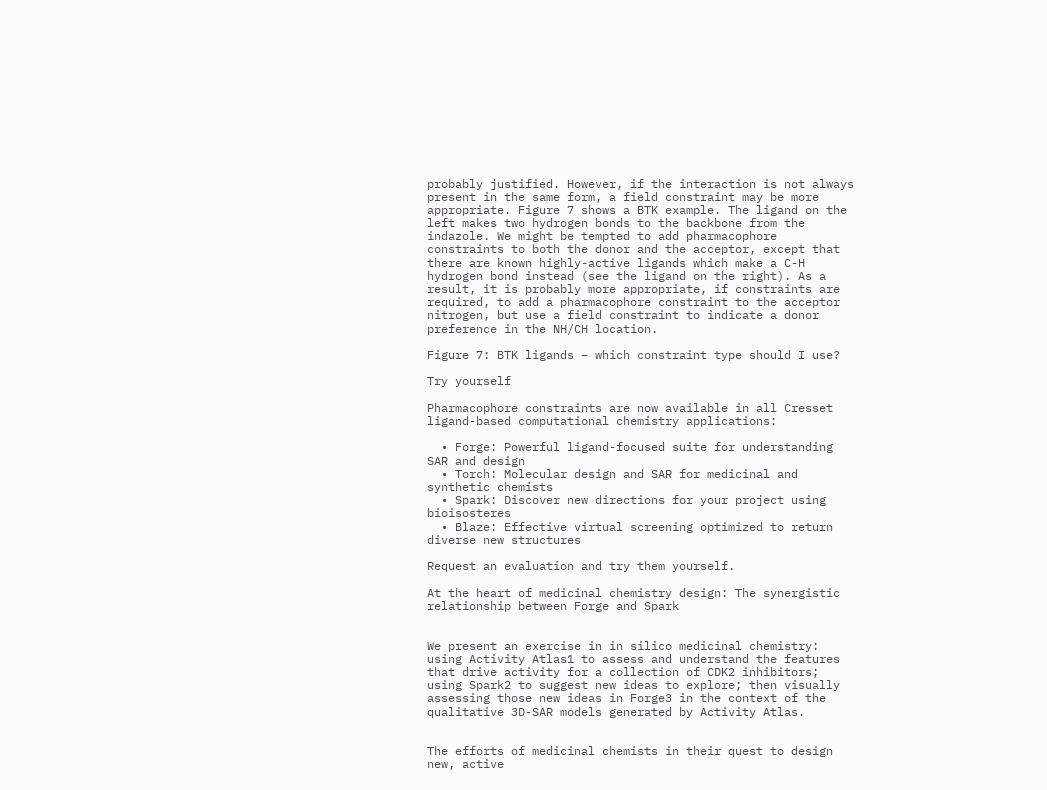probably justified. However, if the interaction is not always present in the same form, a field constraint may be more appropriate. Figure 7 shows a BTK example. The ligand on the left makes two hydrogen bonds to the backbone from the indazole. We might be tempted to add pharmacophore constraints to both the donor and the acceptor, except that there are known highly-active ligands which make a C-H hydrogen bond instead (see the ligand on the right). As a result, it is probably more appropriate, if constraints are required, to add a pharmacophore constraint to the acceptor nitrogen, but use a field constraint to indicate a donor preference in the NH/CH location.

Figure 7: BTK ligands – which constraint type should I use?

Try yourself

Pharmacophore constraints are now available in all Cresset ligand-based computational chemistry applications:

  • Forge: Powerful ligand-focused suite for understanding SAR and design
  • Torch: Molecular design and SAR for medicinal and synthetic chemists
  • Spark: Discover new directions for your project using bioisosteres
  • Blaze: Effective virtual screening optimized to return diverse new structures

Request an evaluation and try them yourself.

At the heart of medicinal chemistry design: The synergistic relationship between Forge and Spark


We present an exercise in in silico medicinal chemistry: using Activity Atlas1 to assess and understand the features that drive activity for a collection of CDK2 inhibitors; using Spark2 to suggest new ideas to explore; then visually assessing those new ideas in Forge3 in the context of the qualitative 3D-SAR models generated by Activity Atlas.


The efforts of medicinal chemists in their quest to design new, active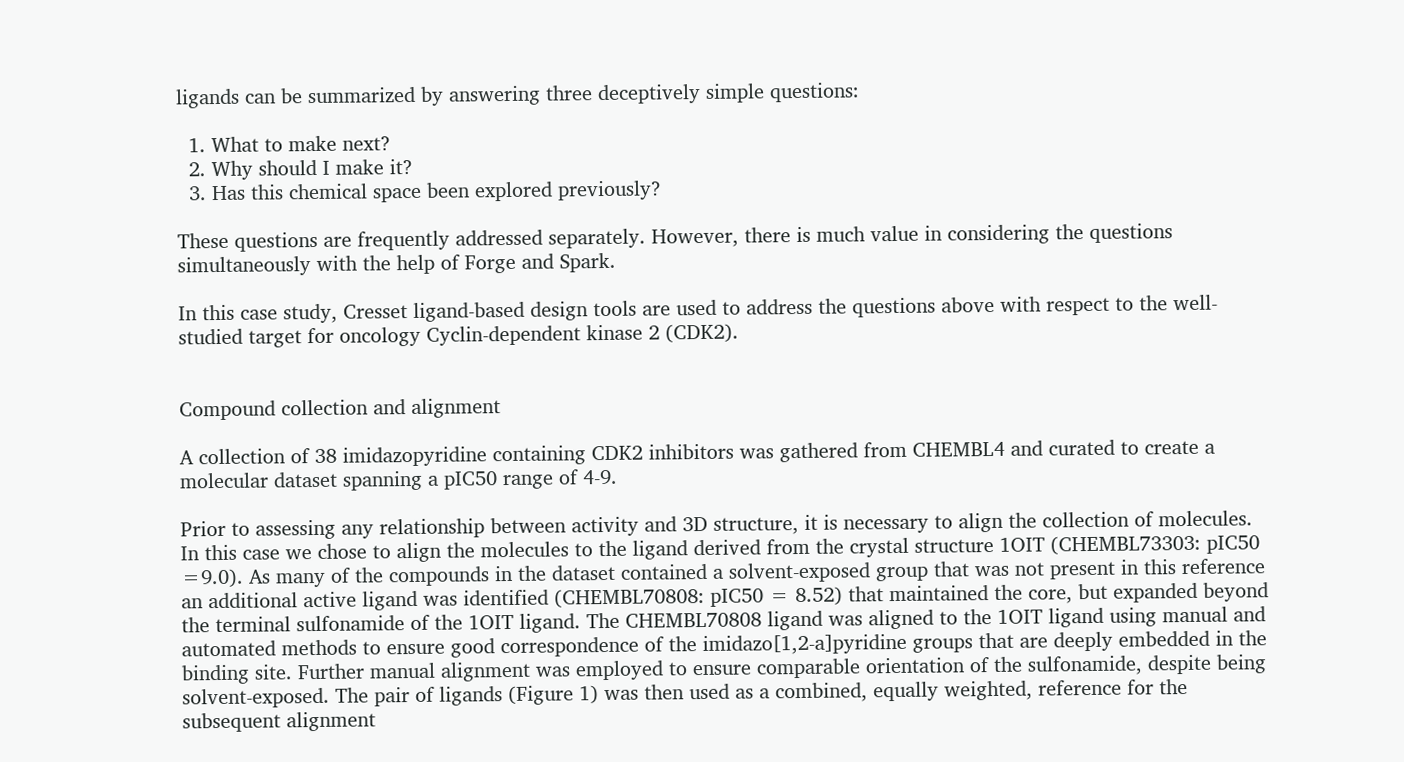ligands can be summarized by answering three deceptively simple questions:

  1. What to make next?
  2. Why should I make it?
  3. Has this chemical space been explored previously?

These questions are frequently addressed separately. However, there is much value in considering the questions simultaneously with the help of Forge and Spark.

In this case study, Cresset ligand-based design tools are used to address the questions above with respect to the well-studied target for oncology Cyclin-dependent kinase 2 (CDK2).


Compound collection and alignment

A collection of 38 imidazopyridine containing CDK2 inhibitors was gathered from CHEMBL4 and curated to create a molecular dataset spanning a pIC50 range of 4-9.

Prior to assessing any relationship between activity and 3D structure, it is necessary to align the collection of molecules. In this case we chose to align the molecules to the ligand derived from the crystal structure 1OIT (CHEMBL73303: pIC50 =9.0). As many of the compounds in the dataset contained a solvent-exposed group that was not present in this reference an additional active ligand was identified (CHEMBL70808: pIC50 = 8.52) that maintained the core, but expanded beyond the terminal sulfonamide of the 1OIT ligand. The CHEMBL70808 ligand was aligned to the 1OIT ligand using manual and automated methods to ensure good correspondence of the imidazo[1,2-a]pyridine groups that are deeply embedded in the binding site. Further manual alignment was employed to ensure comparable orientation of the sulfonamide, despite being solvent-exposed. The pair of ligands (Figure 1) was then used as a combined, equally weighted, reference for the subsequent alignment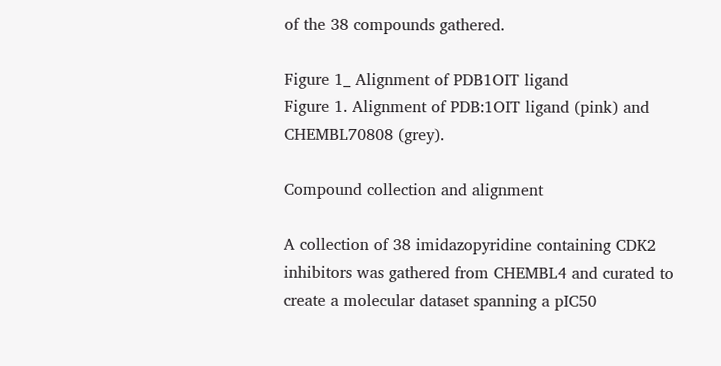of the 38 compounds gathered.

Figure 1_ Alignment of PDB1OIT ligand
Figure 1. Alignment of PDB:1OIT ligand (pink) and CHEMBL70808 (grey).

Compound collection and alignment

A collection of 38 imidazopyridine containing CDK2 inhibitors was gathered from CHEMBL4 and curated to create a molecular dataset spanning a pIC50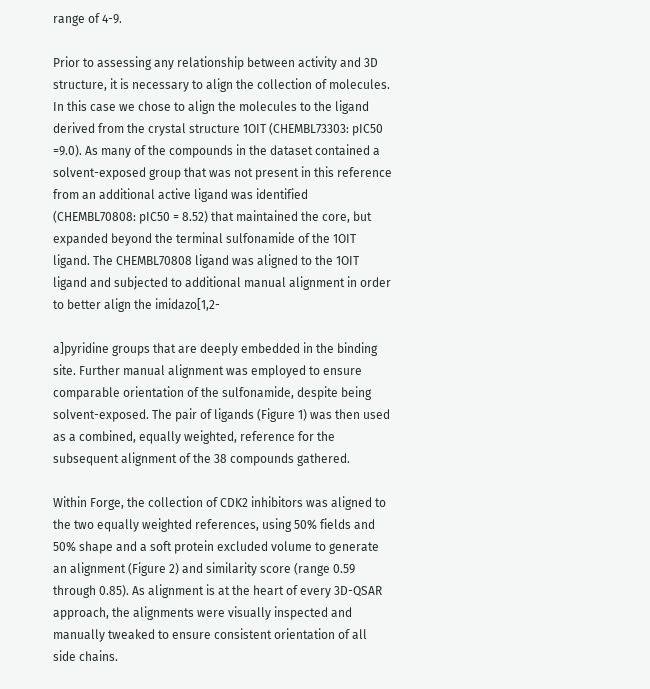range of 4-9.

Prior to assessing any relationship between activity and 3D structure, it is necessary to align the collection of molecules. In this case we chose to align the molecules to the ligand derived from the crystal structure 1OIT (CHEMBL73303: pIC50 =9.0). As many of the compounds in the dataset contained a solvent-exposed group that was not present in this reference from an additional active ligand was identified (CHEMBL70808: pIC50 = 8.52) that maintained the core, but expanded beyond the terminal sulfonamide of the 1OIT ligand. The CHEMBL70808 ligand was aligned to the 1OIT ligand and subjected to additional manual alignment in order to better align the imidazo[1,2-

a]pyridine groups that are deeply embedded in the binding site. Further manual alignment was employed to ensure comparable orientation of the sulfonamide, despite being solvent-exposed. The pair of ligands (Figure 1) was then used as a combined, equally weighted, reference for the subsequent alignment of the 38 compounds gathered.

Within Forge, the collection of CDK2 inhibitors was aligned to the two equally weighted references, using 50% fields and 50% shape and a soft protein excluded volume to generate an alignment (Figure 2) and similarity score (range 0.59 through 0.85). As alignment is at the heart of every 3D-QSAR approach, the alignments were visually inspected and manually tweaked to ensure consistent orientation of all side chains.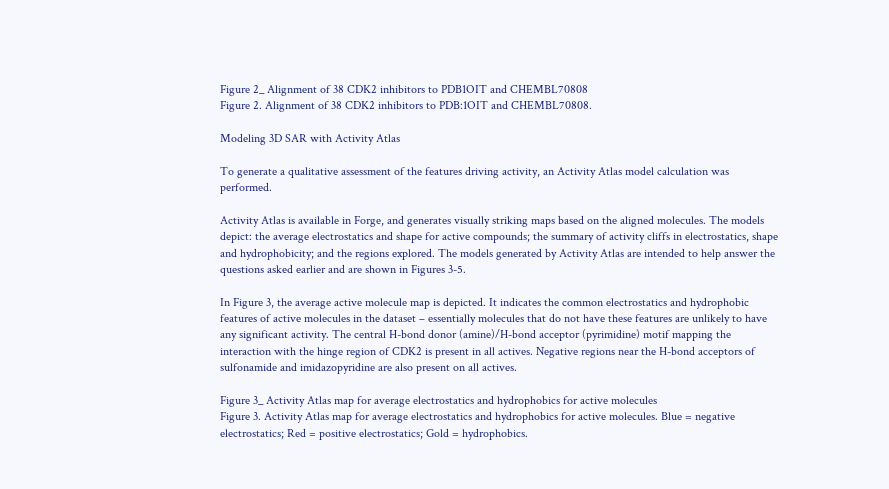Figure 2_ Alignment of 38 CDK2 inhibitors to PDB1OIT and CHEMBL70808
Figure 2. Alignment of 38 CDK2 inhibitors to PDB:1OIT and CHEMBL70808.

Modeling 3D SAR with Activity Atlas

To generate a qualitative assessment of the features driving activity, an Activity Atlas model calculation was performed.

Activity Atlas is available in Forge, and generates visually striking maps based on the aligned molecules. The models depict: the average electrostatics and shape for active compounds; the summary of activity cliffs in electrostatics, shape and hydrophobicity; and the regions explored. The models generated by Activity Atlas are intended to help answer the questions asked earlier and are shown in Figures 3-5.

In Figure 3, the average active molecule map is depicted. It indicates the common electrostatics and hydrophobic features of active molecules in the dataset – essentially molecules that do not have these features are unlikely to have any significant activity. The central H-bond donor (amine)/H-bond acceptor (pyrimidine) motif mapping the interaction with the hinge region of CDK2 is present in all actives. Negative regions near the H-bond acceptors of sulfonamide and imidazopyridine are also present on all actives.

Figure 3_ Activity Atlas map for average electrostatics and hydrophobics for active molecules
Figure 3. Activity Atlas map for average electrostatics and hydrophobics for active molecules. Blue = negative electrostatics; Red = positive electrostatics; Gold = hydrophobics.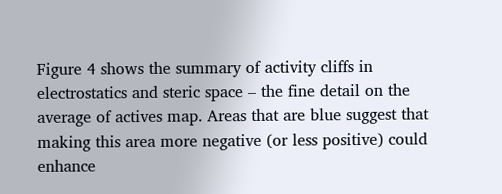Figure 4 shows the summary of activity cliffs in electrostatics and steric space – the fine detail on the average of actives map. Areas that are blue suggest that making this area more negative (or less positive) could enhance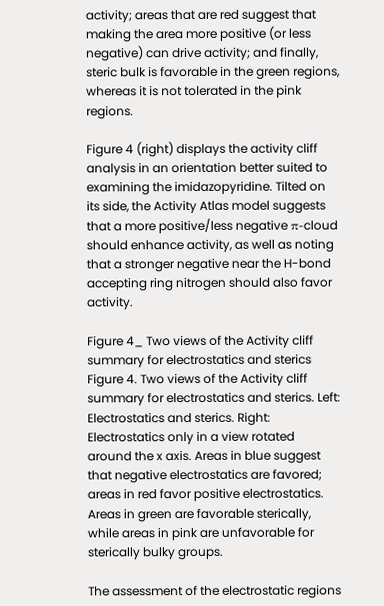activity; areas that are red suggest that making the area more positive (or less negative) can drive activity; and finally, steric bulk is favorable in the green regions, whereas it is not tolerated in the pink regions.

Figure 4 (right) displays the activity cliff analysis in an orientation better suited to examining the imidazopyridine. Tilted on its side, the Activity Atlas model suggests that a more positive/less negative π-cloud should enhance activity, as well as noting that a stronger negative near the H-bond accepting ring nitrogen should also favor activity.

Figure 4_ Two views of the Activity cliff summary for electrostatics and sterics
Figure 4. Two views of the Activity cliff summary for electrostatics and sterics. Left: Electrostatics and sterics. Right: Electrostatics only in a view rotated around the x axis. Areas in blue suggest that negative electrostatics are favored; areas in red favor positive electrostatics. Areas in green are favorable sterically, while areas in pink are unfavorable for sterically bulky groups.

The assessment of the electrostatic regions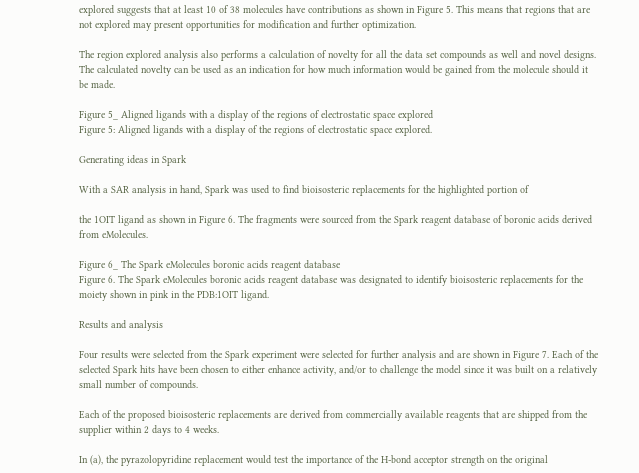explored suggests that at least 10 of 38 molecules have contributions as shown in Figure 5. This means that regions that are not explored may present opportunities for modification and further optimization.

The region explored analysis also performs a calculation of novelty for all the data set compounds as well and novel designs. The calculated novelty can be used as an indication for how much information would be gained from the molecule should it be made.

Figure 5_ Aligned ligands with a display of the regions of electrostatic space explored
Figure 5: Aligned ligands with a display of the regions of electrostatic space explored.

Generating ideas in Spark

With a SAR analysis in hand, Spark was used to find bioisosteric replacements for the highlighted portion of

the 1OIT ligand as shown in Figure 6. The fragments were sourced from the Spark reagent database of boronic acids derived from eMolecules.

Figure 6_ The Spark eMolecules boronic acids reagent database
Figure 6. The Spark eMolecules boronic acids reagent database was designated to identify bioisosteric replacements for the moiety shown in pink in the PDB:1OIT ligand.

Results and analysis

Four results were selected from the Spark experiment were selected for further analysis and are shown in Figure 7. Each of the selected Spark hits have been chosen to either enhance activity, and/or to challenge the model since it was built on a relatively small number of compounds.

Each of the proposed bioisosteric replacements are derived from commercially available reagents that are shipped from the supplier within 2 days to 4 weeks.

In (a), the pyrazolopyridine replacement would test the importance of the H-bond acceptor strength on the original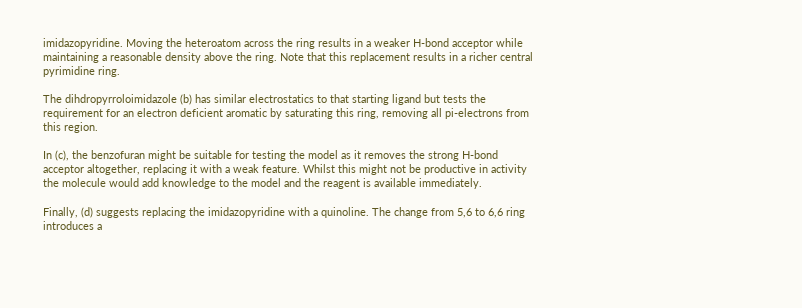imidazopyridine. Moving the heteroatom across the ring results in a weaker H-bond acceptor while maintaining a reasonable density above the ring. Note that this replacement results in a richer central pyrimidine ring.

The dihdropyrroloimidazole (b) has similar electrostatics to that starting ligand but tests the requirement for an electron deficient aromatic by saturating this ring, removing all pi-electrons from this region.

In (c), the benzofuran might be suitable for testing the model as it removes the strong H-bond acceptor altogether, replacing it with a weak feature. Whilst this might not be productive in activity the molecule would add knowledge to the model and the reagent is available immediately.

Finally, (d) suggests replacing the imidazopyridine with a quinoline. The change from 5,6 to 6,6 ring introduces a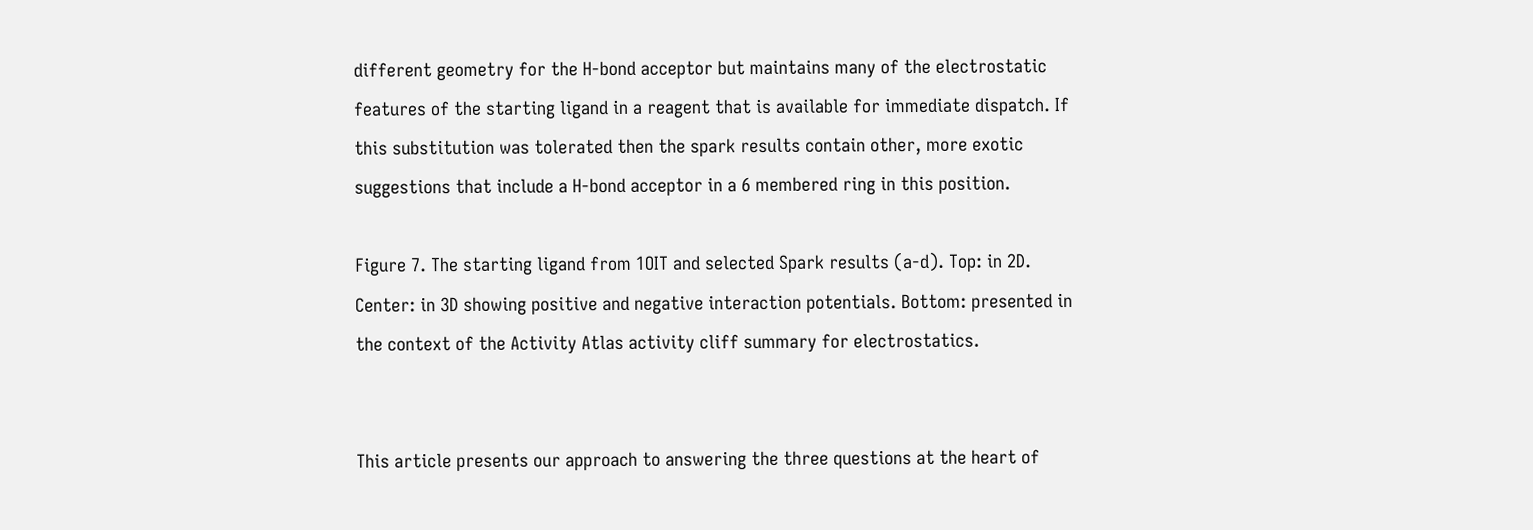different geometry for the H-bond acceptor but maintains many of the electrostatic features of the starting ligand in a reagent that is available for immediate dispatch. If this substitution was tolerated then the spark results contain other, more exotic suggestions that include a H-bond acceptor in a 6 membered ring in this position.

Figure 7. The starting ligand from 1OIT and selected Spark results (a-d). Top: in 2D. Center: in 3D showing positive and negative interaction potentials. Bottom: presented in the context of the Activity Atlas activity cliff summary for electrostatics.


This article presents our approach to answering the three questions at the heart of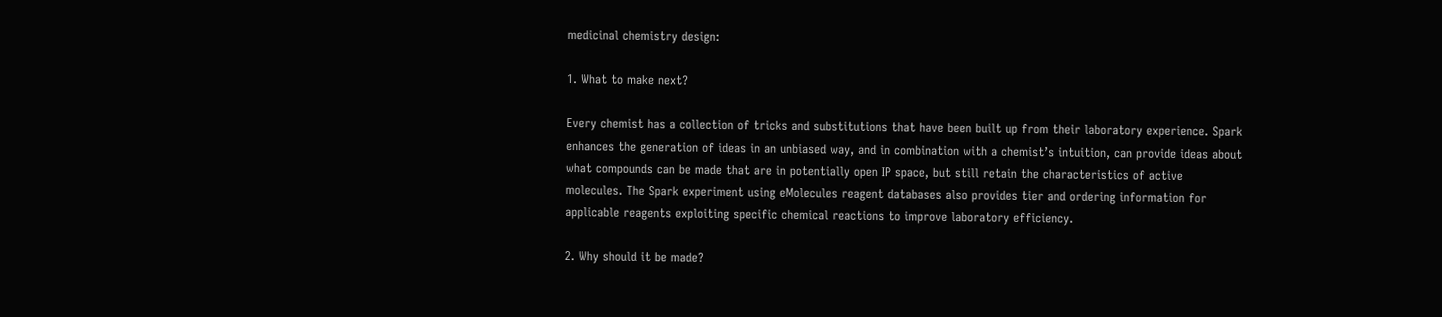medicinal chemistry design:

1. What to make next?

Every chemist has a collection of tricks and substitutions that have been built up from their laboratory experience. Spark enhances the generation of ideas in an unbiased way, and in combination with a chemist’s intuition, can provide ideas about what compounds can be made that are in potentially open IP space, but still retain the characteristics of active molecules. The Spark experiment using eMolecules reagent databases also provides tier and ordering information for applicable reagents exploiting specific chemical reactions to improve laboratory efficiency.

2. Why should it be made?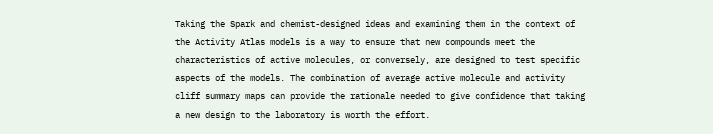Taking the Spark and chemist-designed ideas and examining them in the context of the Activity Atlas models is a way to ensure that new compounds meet the characteristics of active molecules, or conversely, are designed to test specific aspects of the models. The combination of average active molecule and activity cliff summary maps can provide the rationale needed to give confidence that taking a new design to the laboratory is worth the effort.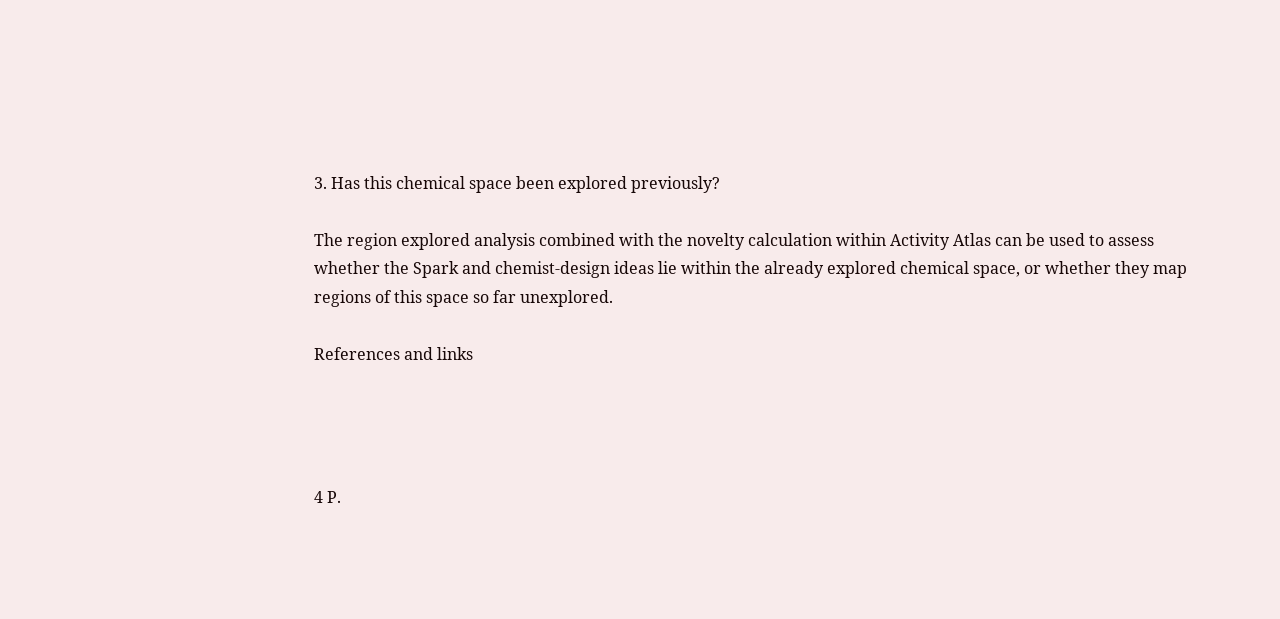3. Has this chemical space been explored previously?

The region explored analysis combined with the novelty calculation within Activity Atlas can be used to assess whether the Spark and chemist-design ideas lie within the already explored chemical space, or whether they map regions of this space so far unexplored.

References and links




4 P.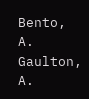Bento, A. Gaulton, A.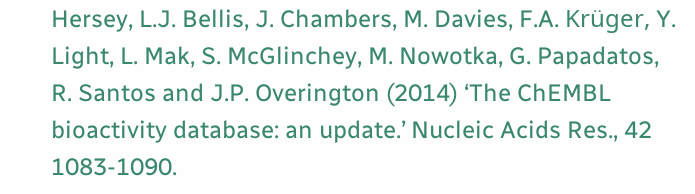Hersey, L.J. Bellis, J. Chambers, M. Davies, F.A. Krüger, Y. Light, L. Mak, S. McGlinchey, M. Nowotka, G. Papadatos, R. Santos and J.P. Overington (2014) ‘The ChEMBL bioactivity database: an update.’ Nucleic Acids Res., 42 1083-1090.